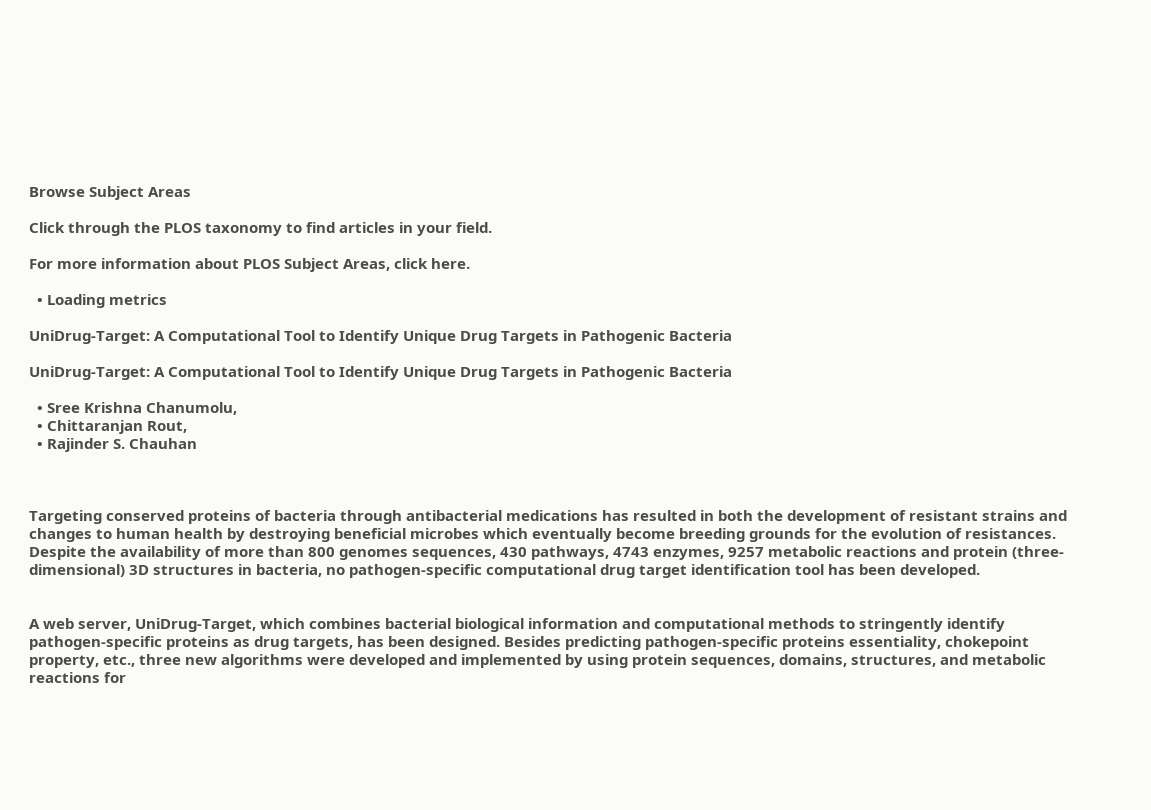Browse Subject Areas

Click through the PLOS taxonomy to find articles in your field.

For more information about PLOS Subject Areas, click here.

  • Loading metrics

UniDrug-Target: A Computational Tool to Identify Unique Drug Targets in Pathogenic Bacteria

UniDrug-Target: A Computational Tool to Identify Unique Drug Targets in Pathogenic Bacteria

  • Sree Krishna Chanumolu,
  • Chittaranjan Rout,
  • Rajinder S. Chauhan



Targeting conserved proteins of bacteria through antibacterial medications has resulted in both the development of resistant strains and changes to human health by destroying beneficial microbes which eventually become breeding grounds for the evolution of resistances. Despite the availability of more than 800 genomes sequences, 430 pathways, 4743 enzymes, 9257 metabolic reactions and protein (three-dimensional) 3D structures in bacteria, no pathogen-specific computational drug target identification tool has been developed.


A web server, UniDrug-Target, which combines bacterial biological information and computational methods to stringently identify pathogen-specific proteins as drug targets, has been designed. Besides predicting pathogen-specific proteins essentiality, chokepoint property, etc., three new algorithms were developed and implemented by using protein sequences, domains, structures, and metabolic reactions for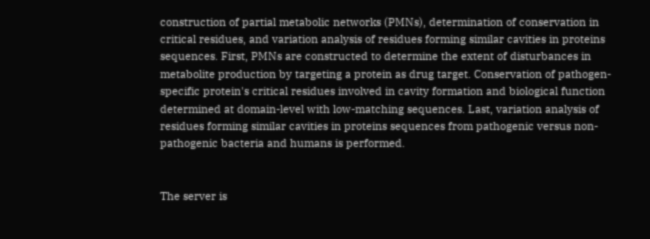construction of partial metabolic networks (PMNs), determination of conservation in critical residues, and variation analysis of residues forming similar cavities in proteins sequences. First, PMNs are constructed to determine the extent of disturbances in metabolite production by targeting a protein as drug target. Conservation of pathogen-specific protein's critical residues involved in cavity formation and biological function determined at domain-level with low-matching sequences. Last, variation analysis of residues forming similar cavities in proteins sequences from pathogenic versus non-pathogenic bacteria and humans is performed.


The server is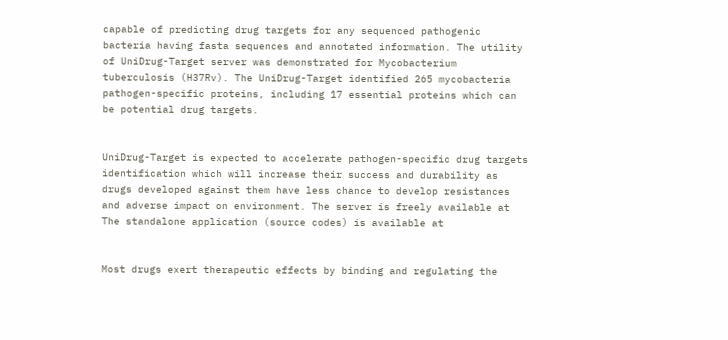capable of predicting drug targets for any sequenced pathogenic bacteria having fasta sequences and annotated information. The utility of UniDrug-Target server was demonstrated for Mycobacterium tuberculosis (H37Rv). The UniDrug-Target identified 265 mycobacteria pathogen-specific proteins, including 17 essential proteins which can be potential drug targets.


UniDrug-Target is expected to accelerate pathogen-specific drug targets identification which will increase their success and durability as drugs developed against them have less chance to develop resistances and adverse impact on environment. The server is freely available at The standalone application (source codes) is available at


Most drugs exert therapeutic effects by binding and regulating the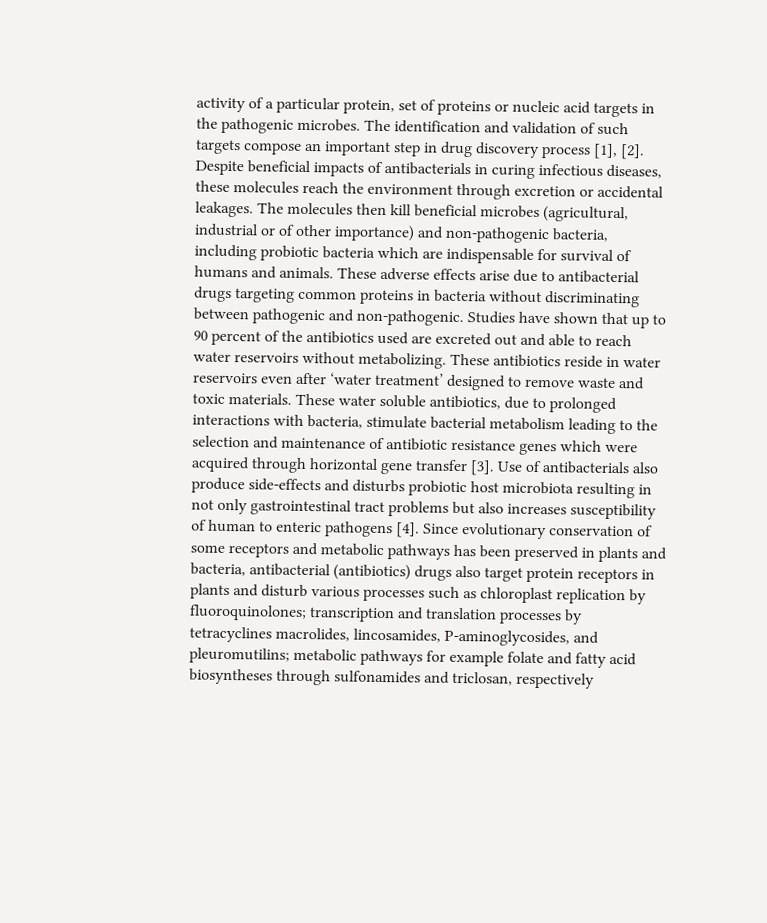activity of a particular protein, set of proteins or nucleic acid targets in the pathogenic microbes. The identification and validation of such targets compose an important step in drug discovery process [1], [2]. Despite beneficial impacts of antibacterials in curing infectious diseases, these molecules reach the environment through excretion or accidental leakages. The molecules then kill beneficial microbes (agricultural, industrial or of other importance) and non-pathogenic bacteria, including probiotic bacteria which are indispensable for survival of humans and animals. These adverse effects arise due to antibacterial drugs targeting common proteins in bacteria without discriminating between pathogenic and non-pathogenic. Studies have shown that up to 90 percent of the antibiotics used are excreted out and able to reach water reservoirs without metabolizing. These antibiotics reside in water reservoirs even after ‘water treatment’ designed to remove waste and toxic materials. These water soluble antibiotics, due to prolonged interactions with bacteria, stimulate bacterial metabolism leading to the selection and maintenance of antibiotic resistance genes which were acquired through horizontal gene transfer [3]. Use of antibacterials also produce side-effects and disturbs probiotic host microbiota resulting in not only gastrointestinal tract problems but also increases susceptibility of human to enteric pathogens [4]. Since evolutionary conservation of some receptors and metabolic pathways has been preserved in plants and bacteria, antibacterial (antibiotics) drugs also target protein receptors in plants and disturb various processes such as chloroplast replication by fluoroquinolones; transcription and translation processes by tetracyclines macrolides, lincosamides, P-aminoglycosides, and pleuromutilins; metabolic pathways for example folate and fatty acid biosyntheses through sulfonamides and triclosan, respectively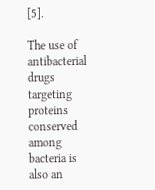[5].

The use of antibacterial drugs targeting proteins conserved among bacteria is also an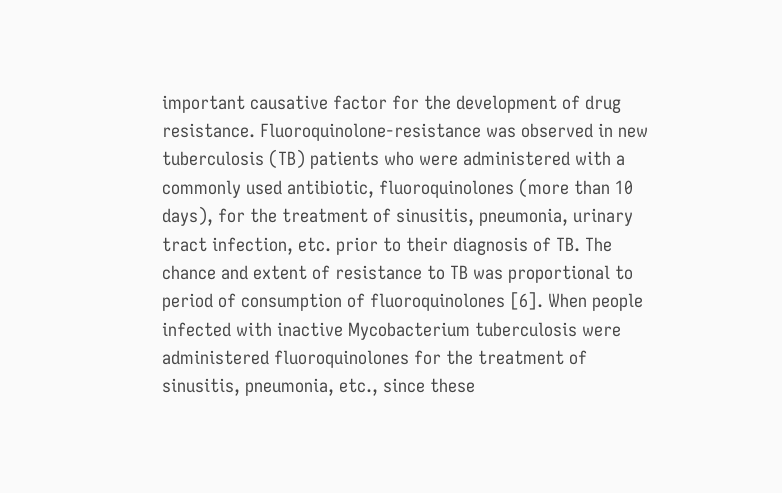important causative factor for the development of drug resistance. Fluoroquinolone-resistance was observed in new tuberculosis (TB) patients who were administered with a commonly used antibiotic, fluoroquinolones (more than 10 days), for the treatment of sinusitis, pneumonia, urinary tract infection, etc. prior to their diagnosis of TB. The chance and extent of resistance to TB was proportional to period of consumption of fluoroquinolones [6]. When people infected with inactive Mycobacterium tuberculosis were administered fluoroquinolones for the treatment of sinusitis, pneumonia, etc., since these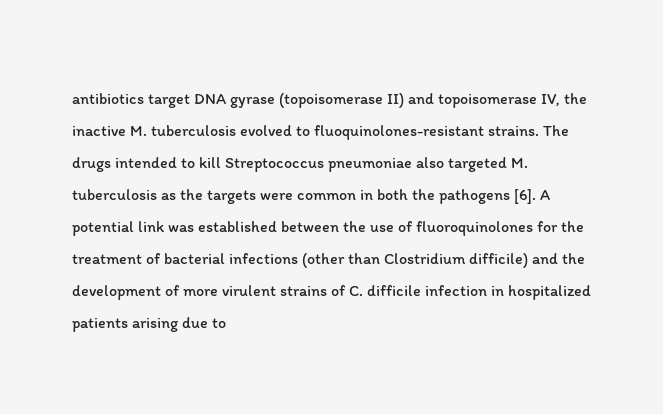antibiotics target DNA gyrase (topoisomerase II) and topoisomerase IV, the inactive M. tuberculosis evolved to fluoquinolones-resistant strains. The drugs intended to kill Streptococcus pneumoniae also targeted M. tuberculosis as the targets were common in both the pathogens [6]. A potential link was established between the use of fluoroquinolones for the treatment of bacterial infections (other than Clostridium difficile) and the development of more virulent strains of C. difficile infection in hospitalized patients arising due to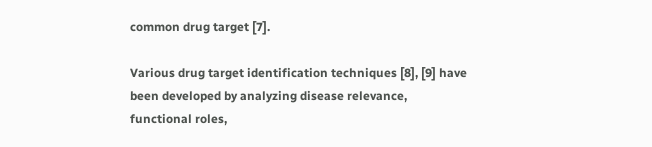common drug target [7].

Various drug target identification techniques [8], [9] have been developed by analyzing disease relevance, functional roles,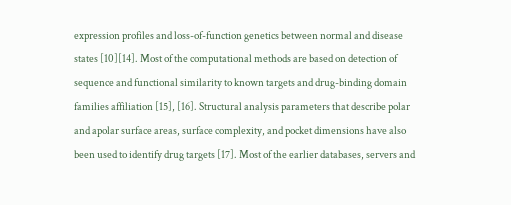expression profiles and loss-of-function genetics between normal and disease states [10][14]. Most of the computational methods are based on detection of sequence and functional similarity to known targets and drug-binding domain families affiliation [15], [16]. Structural analysis parameters that describe polar and apolar surface areas, surface complexity, and pocket dimensions have also been used to identify drug targets [17]. Most of the earlier databases, servers and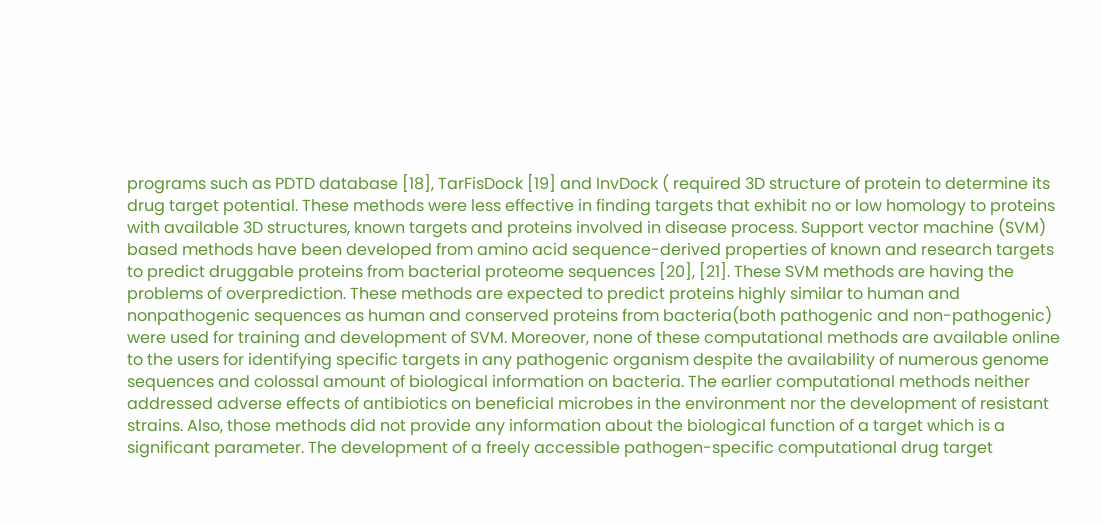programs such as PDTD database [18], TarFisDock [19] and InvDock ( required 3D structure of protein to determine its drug target potential. These methods were less effective in finding targets that exhibit no or low homology to proteins with available 3D structures, known targets and proteins involved in disease process. Support vector machine (SVM) based methods have been developed from amino acid sequence-derived properties of known and research targets to predict druggable proteins from bacterial proteome sequences [20], [21]. These SVM methods are having the problems of overprediction. These methods are expected to predict proteins highly similar to human and nonpathogenic sequences as human and conserved proteins from bacteria(both pathogenic and non-pathogenic) were used for training and development of SVM. Moreover, none of these computational methods are available online to the users for identifying specific targets in any pathogenic organism despite the availability of numerous genome sequences and colossal amount of biological information on bacteria. The earlier computational methods neither addressed adverse effects of antibiotics on beneficial microbes in the environment nor the development of resistant strains. Also, those methods did not provide any information about the biological function of a target which is a significant parameter. The development of a freely accessible pathogen-specific computational drug target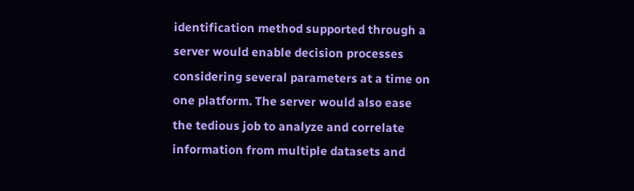identification method supported through a server would enable decision processes considering several parameters at a time on one platform. The server would also ease the tedious job to analyze and correlate information from multiple datasets and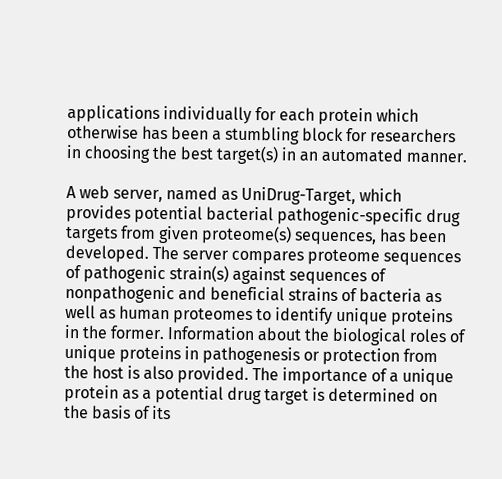applications individually for each protein which otherwise has been a stumbling block for researchers in choosing the best target(s) in an automated manner.

A web server, named as UniDrug-Target, which provides potential bacterial pathogenic-specific drug targets from given proteome(s) sequences, has been developed. The server compares proteome sequences of pathogenic strain(s) against sequences of nonpathogenic and beneficial strains of bacteria as well as human proteomes to identify unique proteins in the former. Information about the biological roles of unique proteins in pathogenesis or protection from the host is also provided. The importance of a unique protein as a potential drug target is determined on the basis of its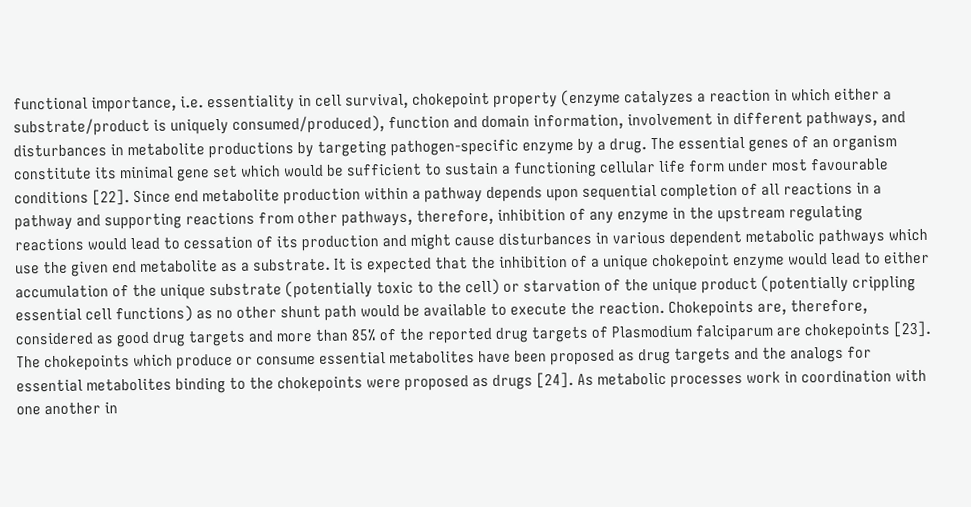functional importance, i.e. essentiality in cell survival, chokepoint property (enzyme catalyzes a reaction in which either a substrate/product is uniquely consumed/produced), function and domain information, involvement in different pathways, and disturbances in metabolite productions by targeting pathogen-specific enzyme by a drug. The essential genes of an organism constitute its minimal gene set which would be sufficient to sustain a functioning cellular life form under most favourable conditions [22]. Since end metabolite production within a pathway depends upon sequential completion of all reactions in a pathway and supporting reactions from other pathways, therefore, inhibition of any enzyme in the upstream regulating reactions would lead to cessation of its production and might cause disturbances in various dependent metabolic pathways which use the given end metabolite as a substrate. It is expected that the inhibition of a unique chokepoint enzyme would lead to either accumulation of the unique substrate (potentially toxic to the cell) or starvation of the unique product (potentially crippling essential cell functions) as no other shunt path would be available to execute the reaction. Chokepoints are, therefore, considered as good drug targets and more than 85% of the reported drug targets of Plasmodium falciparum are chokepoints [23]. The chokepoints which produce or consume essential metabolites have been proposed as drug targets and the analogs for essential metabolites binding to the chokepoints were proposed as drugs [24]. As metabolic processes work in coordination with one another in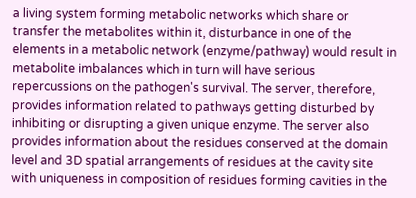a living system forming metabolic networks which share or transfer the metabolites within it, disturbance in one of the elements in a metabolic network (enzyme/pathway) would result in metabolite imbalances which in turn will have serious repercussions on the pathogen's survival. The server, therefore, provides information related to pathways getting disturbed by inhibiting or disrupting a given unique enzyme. The server also provides information about the residues conserved at the domain level and 3D spatial arrangements of residues at the cavity site with uniqueness in composition of residues forming cavities in the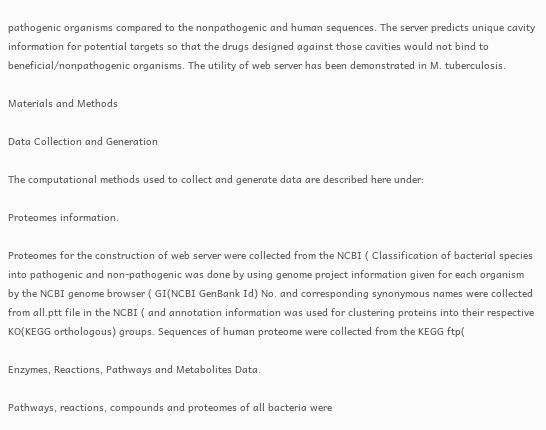pathogenic organisms compared to the nonpathogenic and human sequences. The server predicts unique cavity information for potential targets so that the drugs designed against those cavities would not bind to beneficial/nonpathogenic organisms. The utility of web server has been demonstrated in M. tuberculosis.

Materials and Methods

Data Collection and Generation

The computational methods used to collect and generate data are described here under:

Proteomes information.

Proteomes for the construction of web server were collected from the NCBI ( Classification of bacterial species into pathogenic and non-pathogenic was done by using genome project information given for each organism by the NCBI genome browser ( GI(NCBI GenBank Id) No. and corresponding synonymous names were collected from all.ptt file in the NCBI ( and annotation information was used for clustering proteins into their respective KO(KEGG orthologous) groups. Sequences of human proteome were collected from the KEGG ftp(

Enzymes, Reactions, Pathways and Metabolites Data.

Pathways, reactions, compounds and proteomes of all bacteria were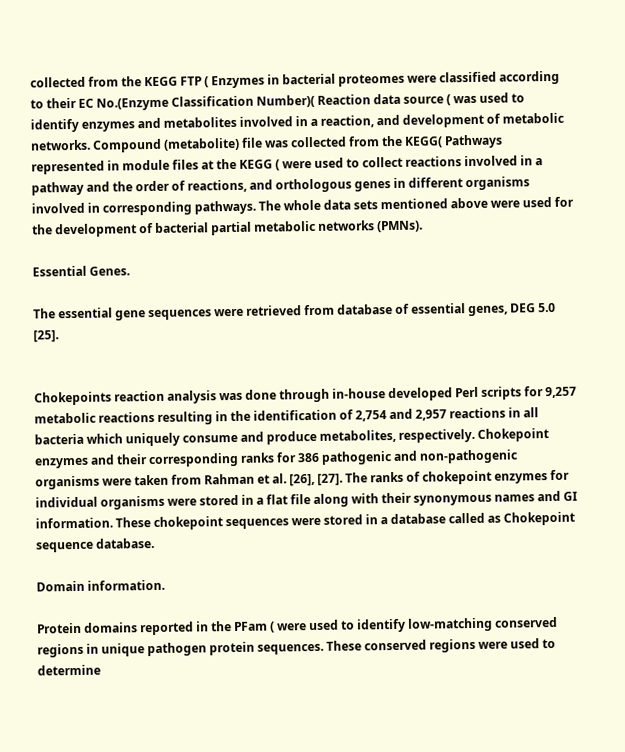collected from the KEGG FTP ( Enzymes in bacterial proteomes were classified according to their EC No.(Enzyme Classification Number)( Reaction data source ( was used to identify enzymes and metabolites involved in a reaction, and development of metabolic networks. Compound (metabolite) file was collected from the KEGG( Pathways represented in module files at the KEGG ( were used to collect reactions involved in a pathway and the order of reactions, and orthologous genes in different organisms involved in corresponding pathways. The whole data sets mentioned above were used for the development of bacterial partial metabolic networks (PMNs).

Essential Genes.

The essential gene sequences were retrieved from database of essential genes, DEG 5.0 [25].


Chokepoints reaction analysis was done through in-house developed Perl scripts for 9,257 metabolic reactions resulting in the identification of 2,754 and 2,957 reactions in all bacteria which uniquely consume and produce metabolites, respectively. Chokepoint enzymes and their corresponding ranks for 386 pathogenic and non-pathogenic organisms were taken from Rahman et al. [26], [27]. The ranks of chokepoint enzymes for individual organisms were stored in a flat file along with their synonymous names and GI information. These chokepoint sequences were stored in a database called as Chokepoint sequence database.

Domain information.

Protein domains reported in the PFam ( were used to identify low-matching conserved regions in unique pathogen protein sequences. These conserved regions were used to determine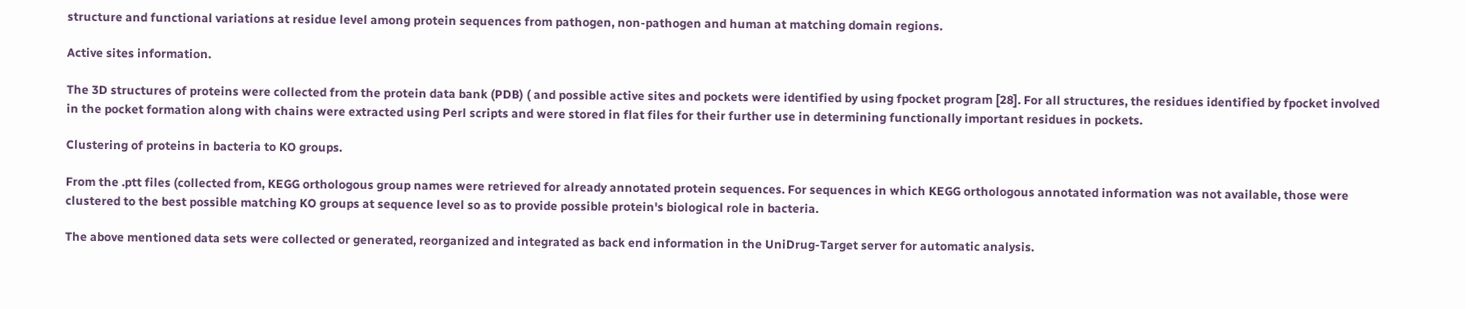structure and functional variations at residue level among protein sequences from pathogen, non-pathogen and human at matching domain regions.

Active sites information.

The 3D structures of proteins were collected from the protein data bank (PDB) ( and possible active sites and pockets were identified by using fpocket program [28]. For all structures, the residues identified by fpocket involved in the pocket formation along with chains were extracted using Perl scripts and were stored in flat files for their further use in determining functionally important residues in pockets.

Clustering of proteins in bacteria to KO groups.

From the .ptt files (collected from, KEGG orthologous group names were retrieved for already annotated protein sequences. For sequences in which KEGG orthologous annotated information was not available, those were clustered to the best possible matching KO groups at sequence level so as to provide possible protein's biological role in bacteria.

The above mentioned data sets were collected or generated, reorganized and integrated as back end information in the UniDrug-Target server for automatic analysis.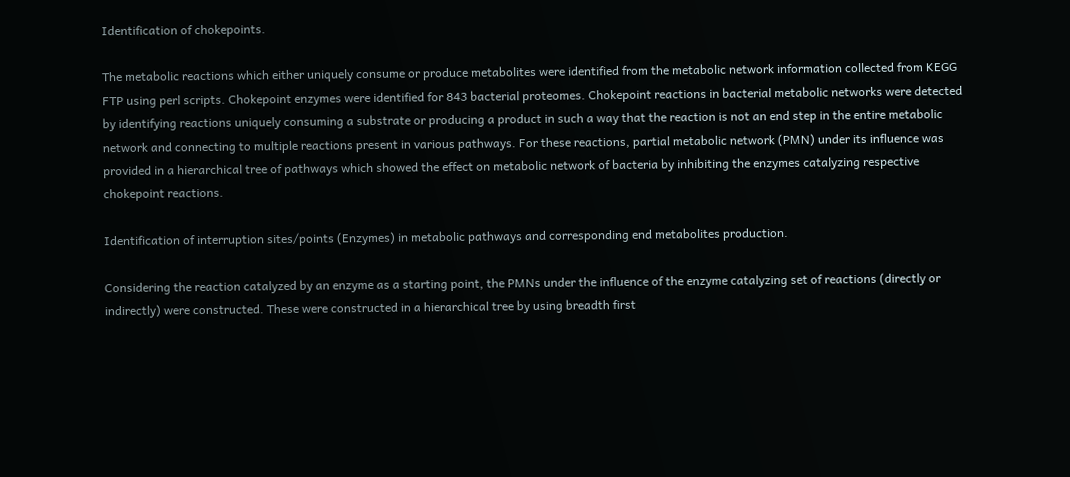Identification of chokepoints.

The metabolic reactions which either uniquely consume or produce metabolites were identified from the metabolic network information collected from KEGG FTP using perl scripts. Chokepoint enzymes were identified for 843 bacterial proteomes. Chokepoint reactions in bacterial metabolic networks were detected by identifying reactions uniquely consuming a substrate or producing a product in such a way that the reaction is not an end step in the entire metabolic network and connecting to multiple reactions present in various pathways. For these reactions, partial metabolic network (PMN) under its influence was provided in a hierarchical tree of pathways which showed the effect on metabolic network of bacteria by inhibiting the enzymes catalyzing respective chokepoint reactions.

Identification of interruption sites/points (Enzymes) in metabolic pathways and corresponding end metabolites production.

Considering the reaction catalyzed by an enzyme as a starting point, the PMNs under the influence of the enzyme catalyzing set of reactions (directly or indirectly) were constructed. These were constructed in a hierarchical tree by using breadth first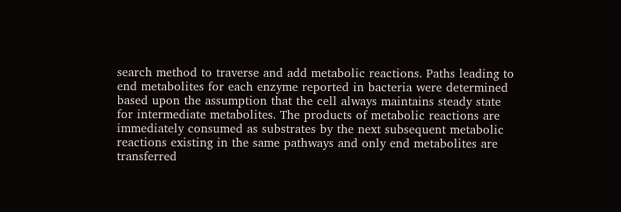search method to traverse and add metabolic reactions. Paths leading to end metabolites for each enzyme reported in bacteria were determined based upon the assumption that the cell always maintains steady state for intermediate metabolites. The products of metabolic reactions are immediately consumed as substrates by the next subsequent metabolic reactions existing in the same pathways and only end metabolites are transferred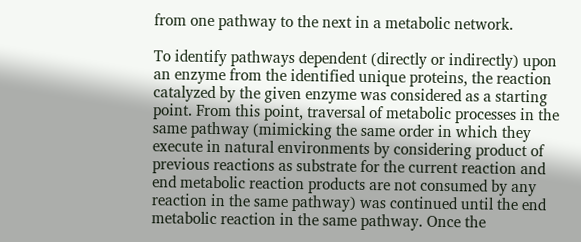from one pathway to the next in a metabolic network.

To identify pathways dependent (directly or indirectly) upon an enzyme from the identified unique proteins, the reaction catalyzed by the given enzyme was considered as a starting point. From this point, traversal of metabolic processes in the same pathway (mimicking the same order in which they execute in natural environments by considering product of previous reactions as substrate for the current reaction and end metabolic reaction products are not consumed by any reaction in the same pathway) was continued until the end metabolic reaction in the same pathway. Once the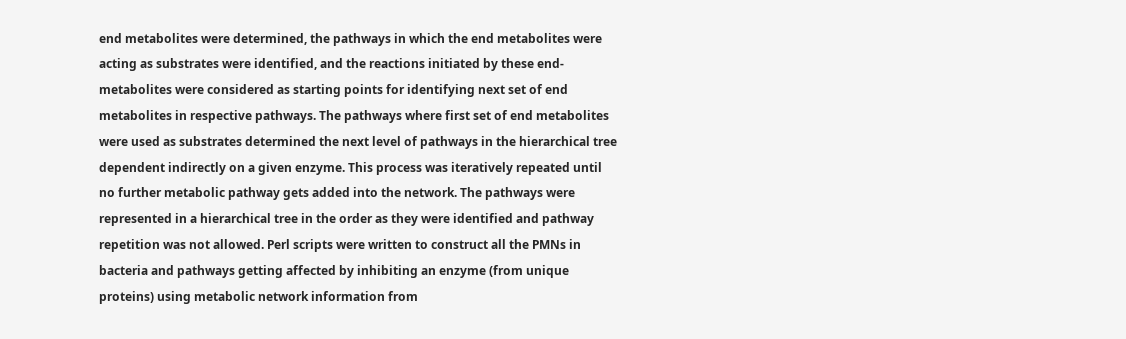end metabolites were determined, the pathways in which the end metabolites were acting as substrates were identified, and the reactions initiated by these end-metabolites were considered as starting points for identifying next set of end metabolites in respective pathways. The pathways where first set of end metabolites were used as substrates determined the next level of pathways in the hierarchical tree dependent indirectly on a given enzyme. This process was iteratively repeated until no further metabolic pathway gets added into the network. The pathways were represented in a hierarchical tree in the order as they were identified and pathway repetition was not allowed. Perl scripts were written to construct all the PMNs in bacteria and pathways getting affected by inhibiting an enzyme (from unique proteins) using metabolic network information from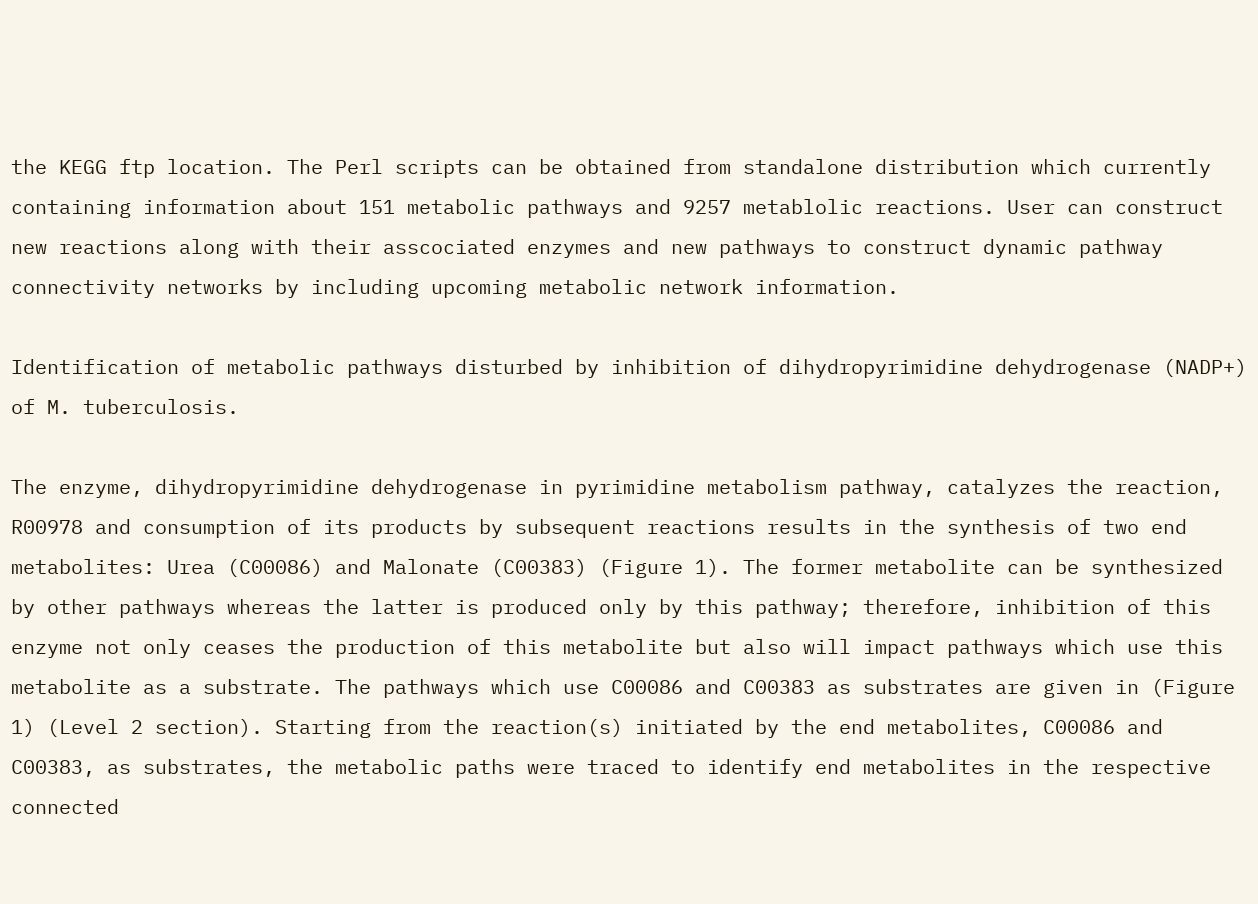the KEGG ftp location. The Perl scripts can be obtained from standalone distribution which currently containing information about 151 metabolic pathways and 9257 metablolic reactions. User can construct new reactions along with their asscociated enzymes and new pathways to construct dynamic pathway connectivity networks by including upcoming metabolic network information.

Identification of metabolic pathways disturbed by inhibition of dihydropyrimidine dehydrogenase (NADP+) of M. tuberculosis.

The enzyme, dihydropyrimidine dehydrogenase in pyrimidine metabolism pathway, catalyzes the reaction, R00978 and consumption of its products by subsequent reactions results in the synthesis of two end metabolites: Urea (C00086) and Malonate (C00383) (Figure 1). The former metabolite can be synthesized by other pathways whereas the latter is produced only by this pathway; therefore, inhibition of this enzyme not only ceases the production of this metabolite but also will impact pathways which use this metabolite as a substrate. The pathways which use C00086 and C00383 as substrates are given in (Figure 1) (Level 2 section). Starting from the reaction(s) initiated by the end metabolites, C00086 and C00383, as substrates, the metabolic paths were traced to identify end metabolites in the respective connected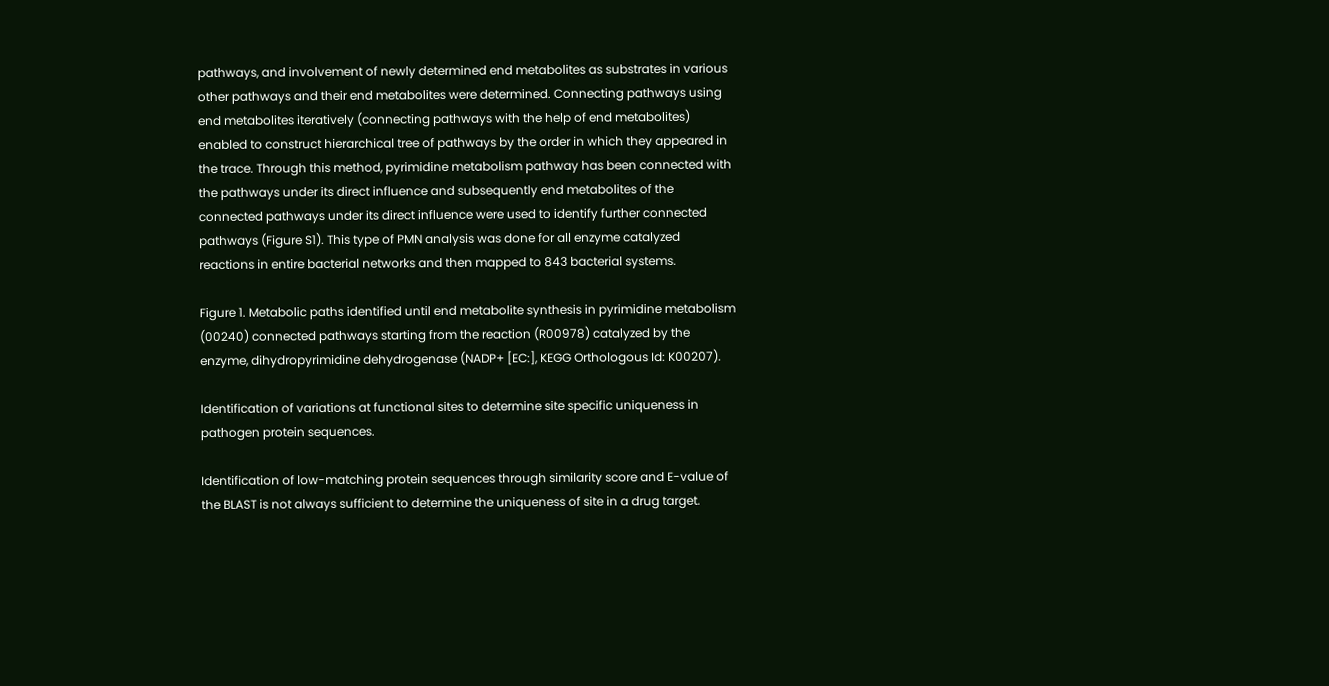pathways, and involvement of newly determined end metabolites as substrates in various other pathways and their end metabolites were determined. Connecting pathways using end metabolites iteratively (connecting pathways with the help of end metabolites) enabled to construct hierarchical tree of pathways by the order in which they appeared in the trace. Through this method, pyrimidine metabolism pathway has been connected with the pathways under its direct influence and subsequently end metabolites of the connected pathways under its direct influence were used to identify further connected pathways (Figure S1). This type of PMN analysis was done for all enzyme catalyzed reactions in entire bacterial networks and then mapped to 843 bacterial systems.

Figure 1. Metabolic paths identified until end metabolite synthesis in pyrimidine metabolism (00240) connected pathways starting from the reaction (R00978) catalyzed by the enzyme, dihydropyrimidine dehydrogenase (NADP+ [EC:], KEGG Orthologous Id: K00207).

Identification of variations at functional sites to determine site specific uniqueness in pathogen protein sequences.

Identification of low-matching protein sequences through similarity score and E-value of the BLAST is not always sufficient to determine the uniqueness of site in a drug target.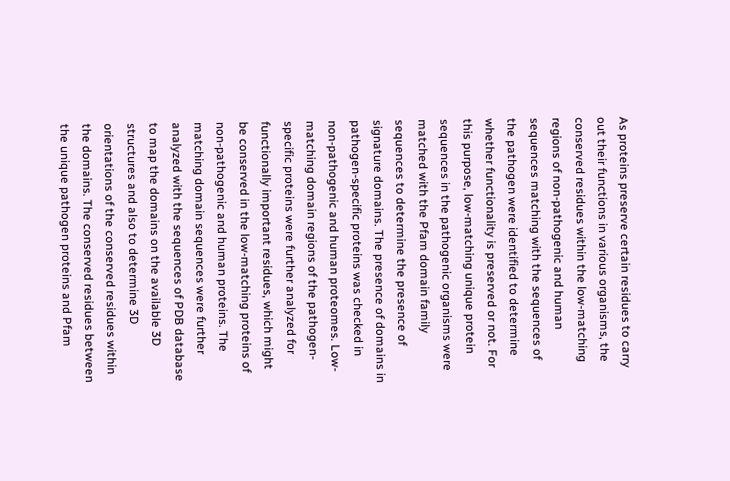As proteins preserve certain residues to carry out their functions in various organisms, the conserved residues within the low-matching regions of non-pathogenic and human sequences matching with the sequences of the pathogen were identified to determine whether functionality is preserved or not. For this purpose, low-matching unique protein sequences in the pathogenic organisms were matched with the Pfam domain family sequences to determine the presence of signature domains. The presence of domains in pathogen-specific proteins was checked in non-pathogenic and human proteomes. Low-matching domain regions of the pathogen-specific proteins were further analyzed for functionally important residues, which might be conserved in the low-matching proteins of non-pathogenic and human proteins. The matching domain sequences were further analyzed with the sequences of PDB database to map the domains on the available 3D structures and also to determine 3D orientations of the conserved residues within the domains. The conserved residues between the unique pathogen proteins and Pfam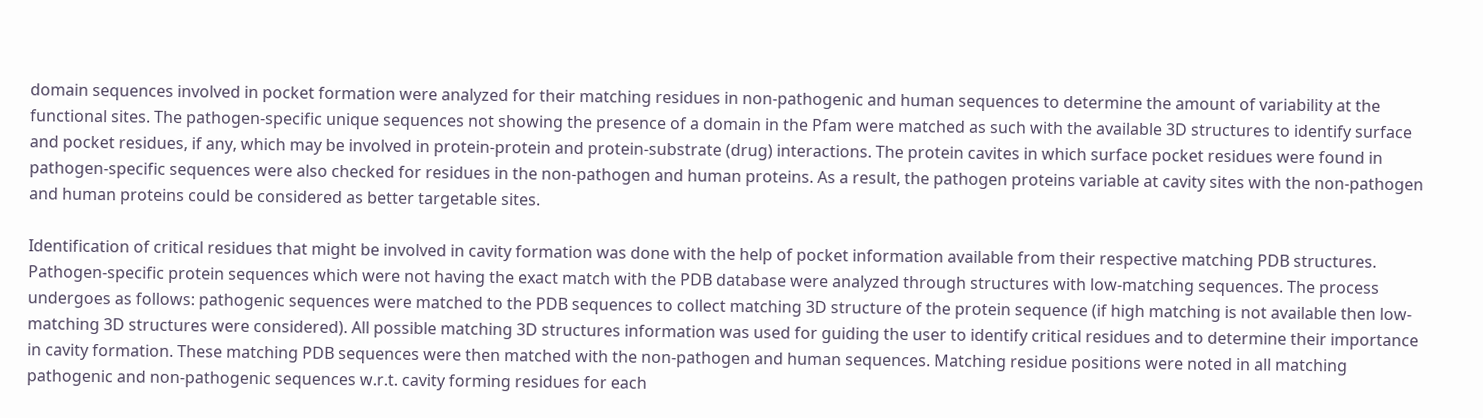domain sequences involved in pocket formation were analyzed for their matching residues in non-pathogenic and human sequences to determine the amount of variability at the functional sites. The pathogen-specific unique sequences not showing the presence of a domain in the Pfam were matched as such with the available 3D structures to identify surface and pocket residues, if any, which may be involved in protein-protein and protein-substrate (drug) interactions. The protein cavites in which surface pocket residues were found in pathogen-specific sequences were also checked for residues in the non-pathogen and human proteins. As a result, the pathogen proteins variable at cavity sites with the non-pathogen and human proteins could be considered as better targetable sites.

Identification of critical residues that might be involved in cavity formation was done with the help of pocket information available from their respective matching PDB structures. Pathogen-specific protein sequences which were not having the exact match with the PDB database were analyzed through structures with low-matching sequences. The process undergoes as follows: pathogenic sequences were matched to the PDB sequences to collect matching 3D structure of the protein sequence (if high matching is not available then low-matching 3D structures were considered). All possible matching 3D structures information was used for guiding the user to identify critical residues and to determine their importance in cavity formation. These matching PDB sequences were then matched with the non-pathogen and human sequences. Matching residue positions were noted in all matching pathogenic and non-pathogenic sequences w.r.t. cavity forming residues for each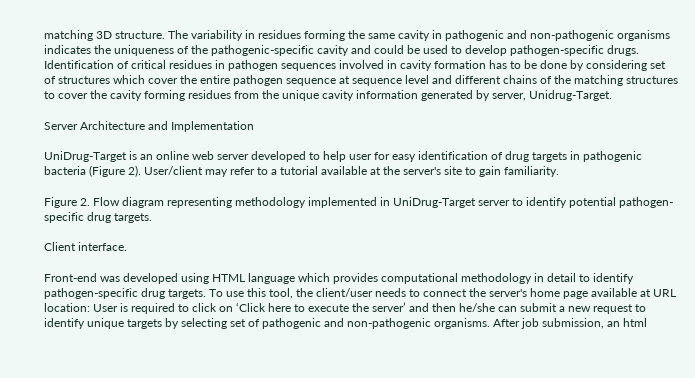matching 3D structure. The variability in residues forming the same cavity in pathogenic and non-pathogenic organisms indicates the uniqueness of the pathogenic-specific cavity and could be used to develop pathogen-specific drugs. Identification of critical residues in pathogen sequences involved in cavity formation has to be done by considering set of structures which cover the entire pathogen sequence at sequence level and different chains of the matching structures to cover the cavity forming residues from the unique cavity information generated by server, Unidrug-Target.

Server Architecture and Implementation

UniDrug-Target is an online web server developed to help user for easy identification of drug targets in pathogenic bacteria (Figure 2). User/client may refer to a tutorial available at the server's site to gain familiarity.

Figure 2. Flow diagram representing methodology implemented in UniDrug-Target server to identify potential pathogen-specific drug targets.

Client interface.

Front-end was developed using HTML language which provides computational methodology in detail to identify pathogen-specific drug targets. To use this tool, the client/user needs to connect the server's home page available at URL location: User is required to click on ‘Click here to execute the server’ and then he/she can submit a new request to identify unique targets by selecting set of pathogenic and non-pathogenic organisms. After job submission, an html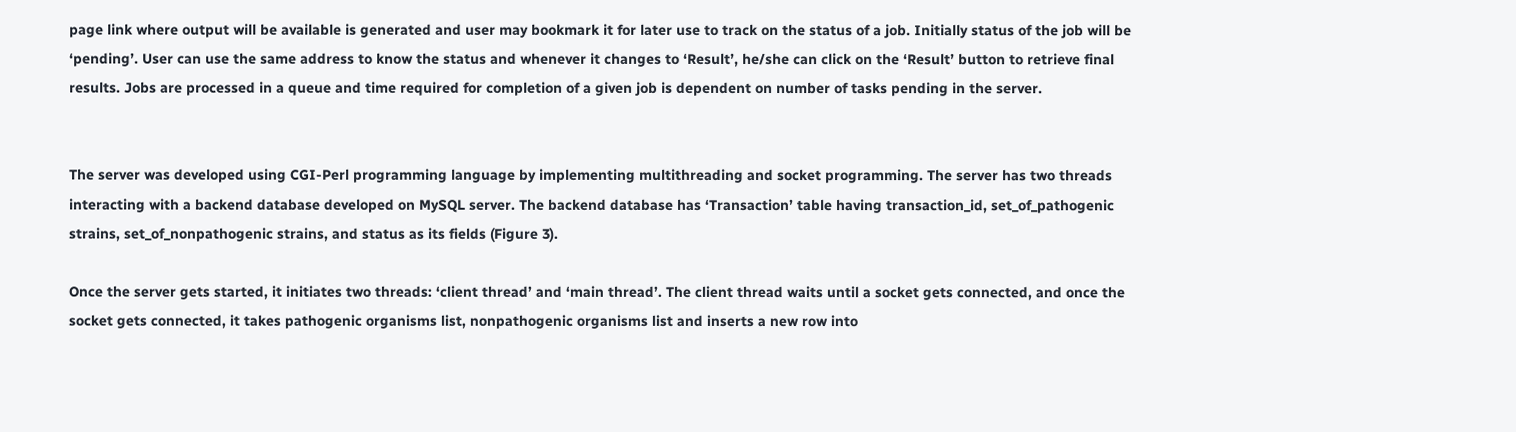page link where output will be available is generated and user may bookmark it for later use to track on the status of a job. Initially status of the job will be ‘pending’. User can use the same address to know the status and whenever it changes to ‘Result’, he/she can click on the ‘Result’ button to retrieve final results. Jobs are processed in a queue and time required for completion of a given job is dependent on number of tasks pending in the server.


The server was developed using CGI-Perl programming language by implementing multithreading and socket programming. The server has two threads interacting with a backend database developed on MySQL server. The backend database has ‘Transaction’ table having transaction_id, set_of_pathogenic strains, set_of_nonpathogenic strains, and status as its fields (Figure 3).

Once the server gets started, it initiates two threads: ‘client thread’ and ‘main thread’. The client thread waits until a socket gets connected, and once the socket gets connected, it takes pathogenic organisms list, nonpathogenic organisms list and inserts a new row into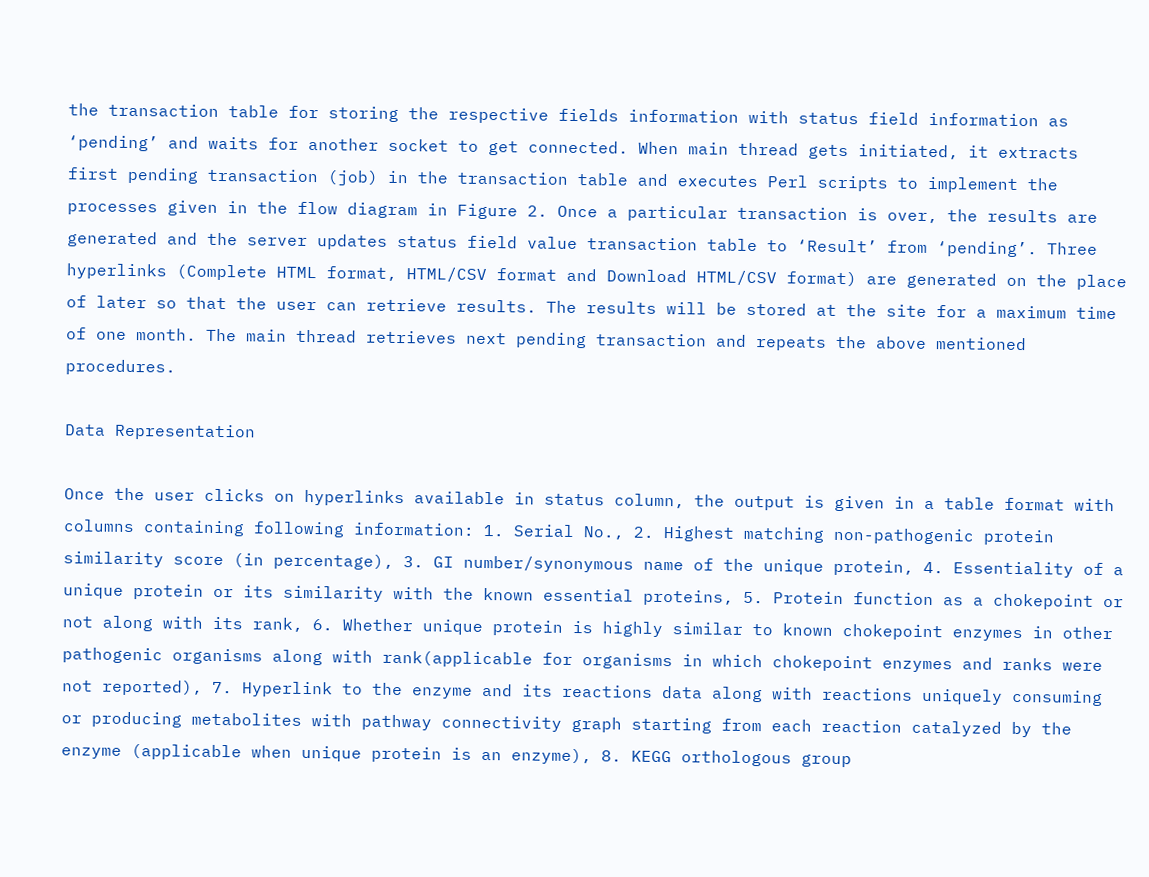the transaction table for storing the respective fields information with status field information as ‘pending’ and waits for another socket to get connected. When main thread gets initiated, it extracts first pending transaction (job) in the transaction table and executes Perl scripts to implement the processes given in the flow diagram in Figure 2. Once a particular transaction is over, the results are generated and the server updates status field value transaction table to ‘Result’ from ‘pending’. Three hyperlinks (Complete HTML format, HTML/CSV format and Download HTML/CSV format) are generated on the place of later so that the user can retrieve results. The results will be stored at the site for a maximum time of one month. The main thread retrieves next pending transaction and repeats the above mentioned procedures.

Data Representation

Once the user clicks on hyperlinks available in status column, the output is given in a table format with columns containing following information: 1. Serial No., 2. Highest matching non-pathogenic protein similarity score (in percentage), 3. GI number/synonymous name of the unique protein, 4. Essentiality of a unique protein or its similarity with the known essential proteins, 5. Protein function as a chokepoint or not along with its rank, 6. Whether unique protein is highly similar to known chokepoint enzymes in other pathogenic organisms along with rank(applicable for organisms in which chokepoint enzymes and ranks were not reported), 7. Hyperlink to the enzyme and its reactions data along with reactions uniquely consuming or producing metabolites with pathway connectivity graph starting from each reaction catalyzed by the enzyme (applicable when unique protein is an enzyme), 8. KEGG orthologous group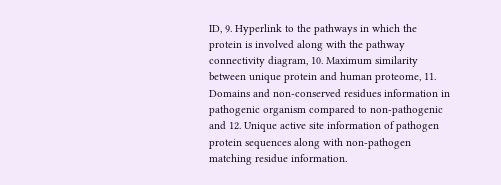ID, 9. Hyperlink to the pathways in which the protein is involved along with the pathway connectivity diagram, 10. Maximum similarity between unique protein and human proteome, 11. Domains and non-conserved residues information in pathogenic organism compared to non-pathogenic and 12. Unique active site information of pathogen protein sequences along with non-pathogen matching residue information.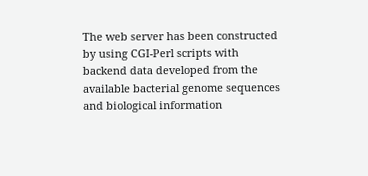The web server has been constructed by using CGI-Perl scripts with backend data developed from the available bacterial genome sequences and biological information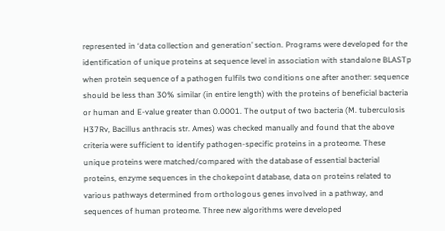represented in ‘data collection and generation’ section. Programs were developed for the identification of unique proteins at sequence level in association with standalone BLASTp when protein sequence of a pathogen fulfils two conditions one after another: sequence should be less than 30% similar (in entire length) with the proteins of beneficial bacteria or human and E-value greater than 0.0001. The output of two bacteria (M. tuberculosis H37Rv, Bacillus anthracis str. Ames) was checked manually and found that the above criteria were sufficient to identify pathogen-specific proteins in a proteome. These unique proteins were matched/compared with the database of essential bacterial proteins, enzyme sequences in the chokepoint database, data on proteins related to various pathways determined from orthologous genes involved in a pathway, and sequences of human proteome. Three new algorithms were developed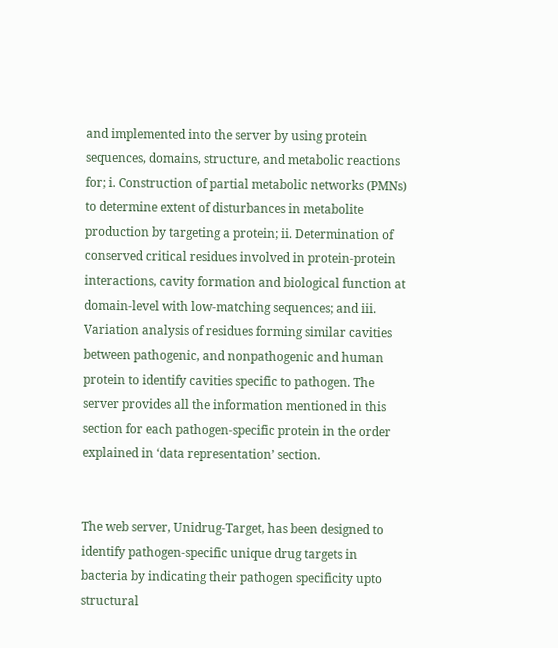and implemented into the server by using protein sequences, domains, structure, and metabolic reactions for; i. Construction of partial metabolic networks (PMNs) to determine extent of disturbances in metabolite production by targeting a protein; ii. Determination of conserved critical residues involved in protein-protein interactions, cavity formation and biological function at domain-level with low-matching sequences; and iii. Variation analysis of residues forming similar cavities between pathogenic, and nonpathogenic and human protein to identify cavities specific to pathogen. The server provides all the information mentioned in this section for each pathogen-specific protein in the order explained in ‘data representation’ section.


The web server, Unidrug-Target, has been designed to identify pathogen-specific unique drug targets in bacteria by indicating their pathogen specificity upto structural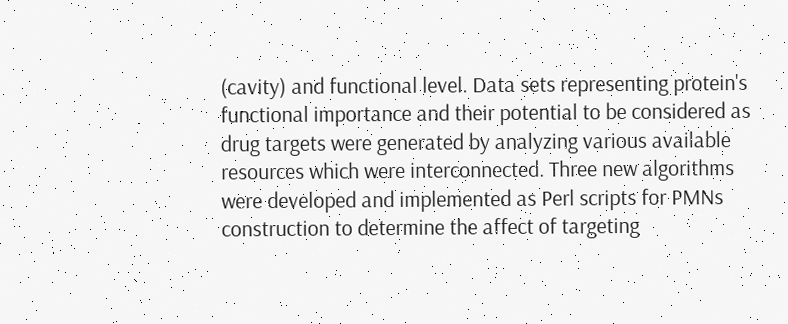(cavity) and functional level. Data sets representing protein's functional importance and their potential to be considered as drug targets were generated by analyzing various available resources which were interconnected. Three new algorithms were developed and implemented as Perl scripts for PMNs construction to determine the affect of targeting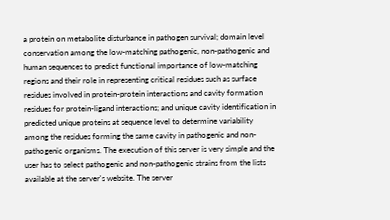a protein on metabolite disturbance in pathogen survival; domain level conservation among the low-matching pathogenic, non-pathogenic and human sequences to predict functional importance of low-matching regions and their role in representing critical residues such as surface residues involved in protein-protein interactions and cavity formation residues for protein-ligand interactions; and unique cavity identification in predicted unique proteins at sequence level to determine variability among the residues forming the same cavity in pathogenic and non-pathogenic organisms. The execution of this server is very simple and the user has to select pathogenic and non-pathogenic strains from the lists available at the server's website. The server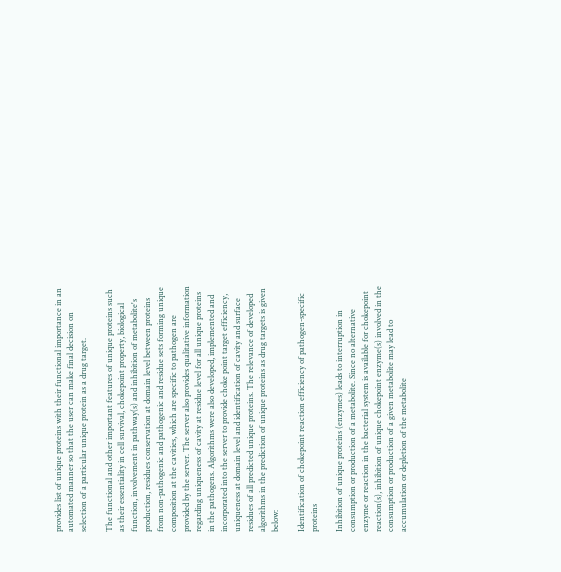provides list of unique proteins with their functional importance in an automated manner so that the user can make final decision on selection of a particular unique protein as a drug target.

The functional and other important features of unique proteins such as their essentiality in cell survival, chokepoint property, biological function, involvement in pathway(s) and inhibition of metabolite's production, residues conservation at domain level between proteins from non-pathogenic and pathogenic and residue sets forming unique composition at the cavities, which are specific to pathogen are provided by the server. The server also provides qualitative information regarding uniqueness of cavity at residue level for all unique proteins in the pathogens. Algorithms were also developed, implemented and incorporated into the server to provide choke point target efficiency, uniqueness at domain level and identification of cavity and surface residues of all predicted unique proteins. The relevance of developed algorithms in the prediction of unique proteins as drug targets is given below:

Identification of chokepoint reaction efficiency of pathogen-specific proteins

Inhibition of unique proteins (enzymes) leads to interruption in consumption or production of a metabolite. Since no alternative enzyme or reaction in the bacterial system is available for chokepoint reaction(s), inhibition of unique chokepoint enzyme(s) involved in the consumption or production of a given metabolite may lead to accumulation or depletion of the metabolite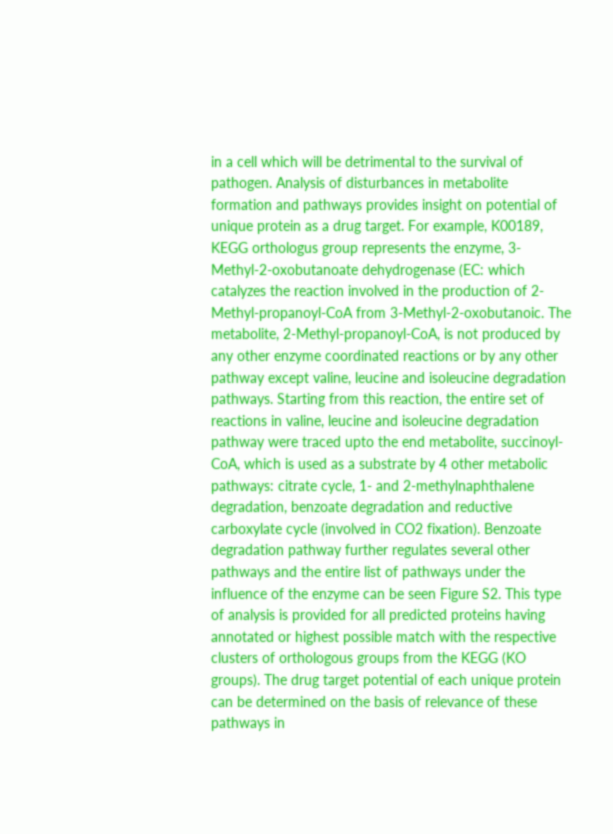in a cell which will be detrimental to the survival of pathogen. Analysis of disturbances in metabolite formation and pathways provides insight on potential of unique protein as a drug target. For example, K00189, KEGG orthologus group represents the enzyme, 3-Methyl-2-oxobutanoate dehydrogenase (EC: which catalyzes the reaction involved in the production of 2-Methyl-propanoyl-CoA from 3-Methyl-2-oxobutanoic. The metabolite, 2-Methyl-propanoyl-CoA, is not produced by any other enzyme coordinated reactions or by any other pathway except valine, leucine and isoleucine degradation pathways. Starting from this reaction, the entire set of reactions in valine, leucine and isoleucine degradation pathway were traced upto the end metabolite, succinoyl-CoA, which is used as a substrate by 4 other metabolic pathways: citrate cycle, 1- and 2-methylnaphthalene degradation, benzoate degradation and reductive carboxylate cycle (involved in CO2 fixation). Benzoate degradation pathway further regulates several other pathways and the entire list of pathways under the influence of the enzyme can be seen Figure S2. This type of analysis is provided for all predicted proteins having annotated or highest possible match with the respective clusters of orthologous groups from the KEGG (KO groups). The drug target potential of each unique protein can be determined on the basis of relevance of these pathways in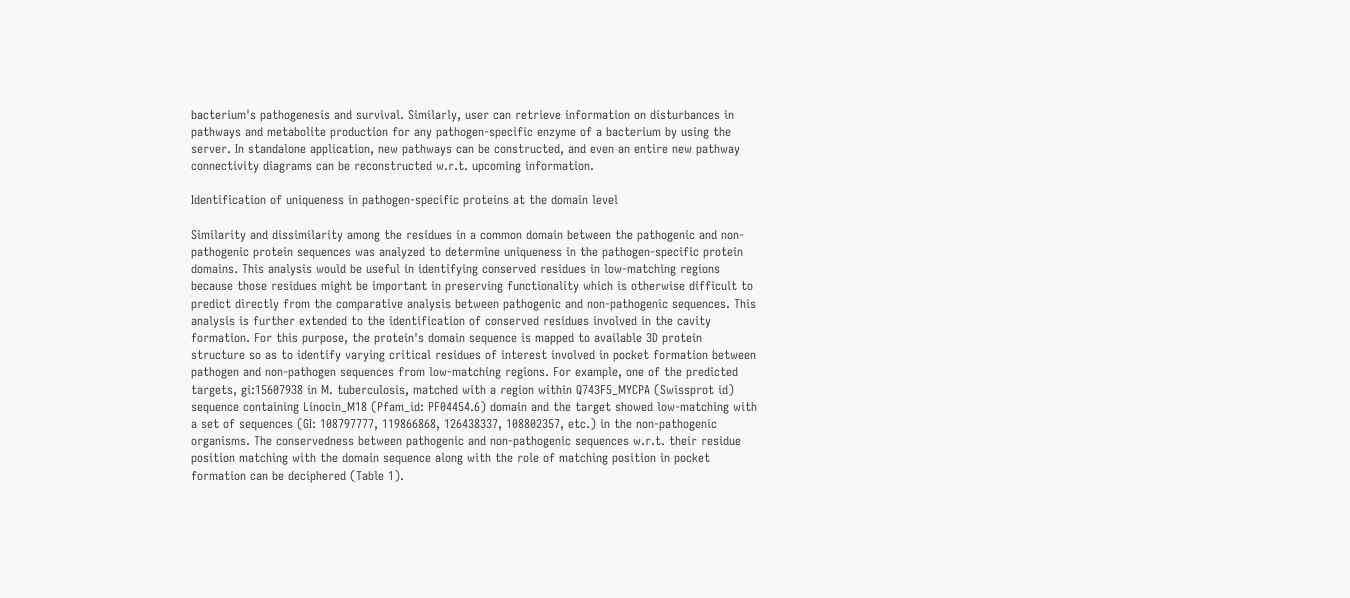bacterium's pathogenesis and survival. Similarly, user can retrieve information on disturbances in pathways and metabolite production for any pathogen-specific enzyme of a bacterium by using the server. In standalone application, new pathways can be constructed, and even an entire new pathway connectivity diagrams can be reconstructed w.r.t. upcoming information.

Identification of uniqueness in pathogen-specific proteins at the domain level

Similarity and dissimilarity among the residues in a common domain between the pathogenic and non-pathogenic protein sequences was analyzed to determine uniqueness in the pathogen-specific protein domains. This analysis would be useful in identifying conserved residues in low-matching regions because those residues might be important in preserving functionality which is otherwise difficult to predict directly from the comparative analysis between pathogenic and non-pathogenic sequences. This analysis is further extended to the identification of conserved residues involved in the cavity formation. For this purpose, the protein's domain sequence is mapped to available 3D protein structure so as to identify varying critical residues of interest involved in pocket formation between pathogen and non-pathogen sequences from low-matching regions. For example, one of the predicted targets, gi:15607938 in M. tuberculosis, matched with a region within Q743F5_MYCPA (Swissprot id) sequence containing Linocin_M18 (Pfam_id: PF04454.6) domain and the target showed low-matching with a set of sequences (GI: 108797777, 119866868, 126438337, 108802357, etc.) in the non-pathogenic organisms. The conservedness between pathogenic and non-pathogenic sequences w.r.t. their residue position matching with the domain sequence along with the role of matching position in pocket formation can be deciphered (Table 1).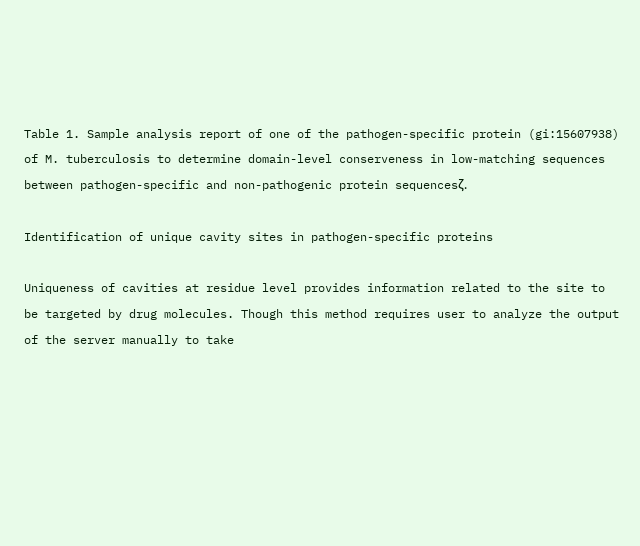Table 1. Sample analysis report of one of the pathogen-specific protein (gi:15607938) of M. tuberculosis to determine domain-level conserveness in low-matching sequences between pathogen-specific and non-pathogenic protein sequencesζ.

Identification of unique cavity sites in pathogen-specific proteins

Uniqueness of cavities at residue level provides information related to the site to be targeted by drug molecules. Though this method requires user to analyze the output of the server manually to take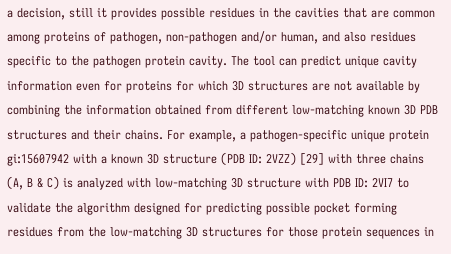a decision, still it provides possible residues in the cavities that are common among proteins of pathogen, non-pathogen and/or human, and also residues specific to the pathogen protein cavity. The tool can predict unique cavity information even for proteins for which 3D structures are not available by combining the information obtained from different low-matching known 3D PDB structures and their chains. For example, a pathogen-specific unique protein gi:15607942 with a known 3D structure (PDB ID: 2VZZ) [29] with three chains (A, B & C) is analyzed with low-matching 3D structure with PDB ID: 2VI7 to validate the algorithm designed for predicting possible pocket forming residues from the low-matching 3D structures for those protein sequences in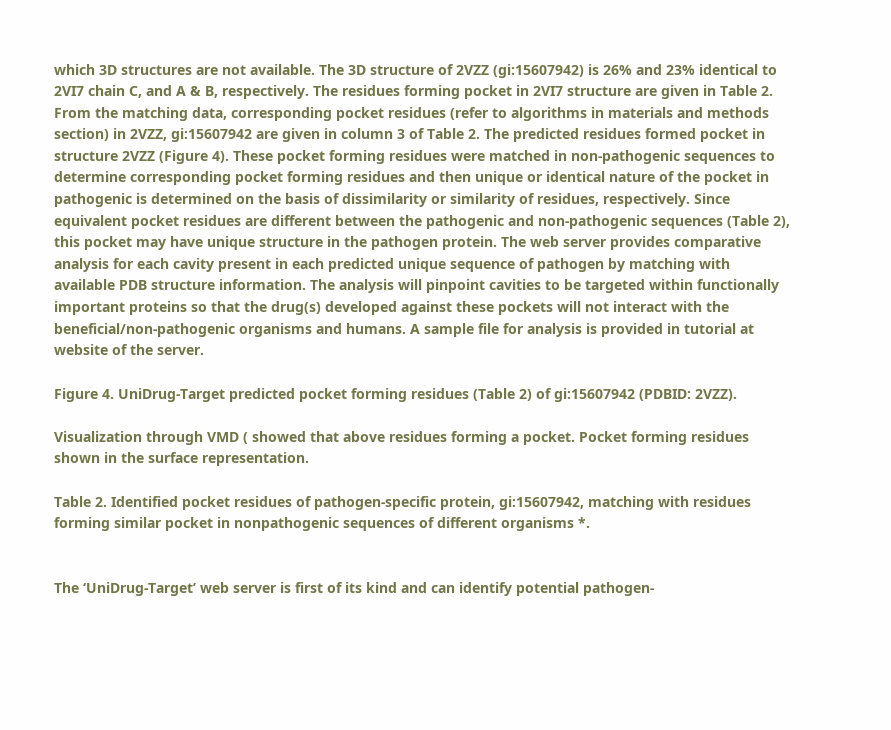which 3D structures are not available. The 3D structure of 2VZZ (gi:15607942) is 26% and 23% identical to 2VI7 chain C, and A & B, respectively. The residues forming pocket in 2VI7 structure are given in Table 2. From the matching data, corresponding pocket residues (refer to algorithms in materials and methods section) in 2VZZ, gi:15607942 are given in column 3 of Table 2. The predicted residues formed pocket in structure 2VZZ (Figure 4). These pocket forming residues were matched in non-pathogenic sequences to determine corresponding pocket forming residues and then unique or identical nature of the pocket in pathogenic is determined on the basis of dissimilarity or similarity of residues, respectively. Since equivalent pocket residues are different between the pathogenic and non-pathogenic sequences (Table 2), this pocket may have unique structure in the pathogen protein. The web server provides comparative analysis for each cavity present in each predicted unique sequence of pathogen by matching with available PDB structure information. The analysis will pinpoint cavities to be targeted within functionally important proteins so that the drug(s) developed against these pockets will not interact with the beneficial/non-pathogenic organisms and humans. A sample file for analysis is provided in tutorial at website of the server.

Figure 4. UniDrug-Target predicted pocket forming residues (Table 2) of gi:15607942 (PDBID: 2VZZ).

Visualization through VMD ( showed that above residues forming a pocket. Pocket forming residues shown in the surface representation.

Table 2. Identified pocket residues of pathogen-specific protein, gi:15607942, matching with residues forming similar pocket in nonpathogenic sequences of different organisms *.


The ‘UniDrug-Target’ web server is first of its kind and can identify potential pathogen-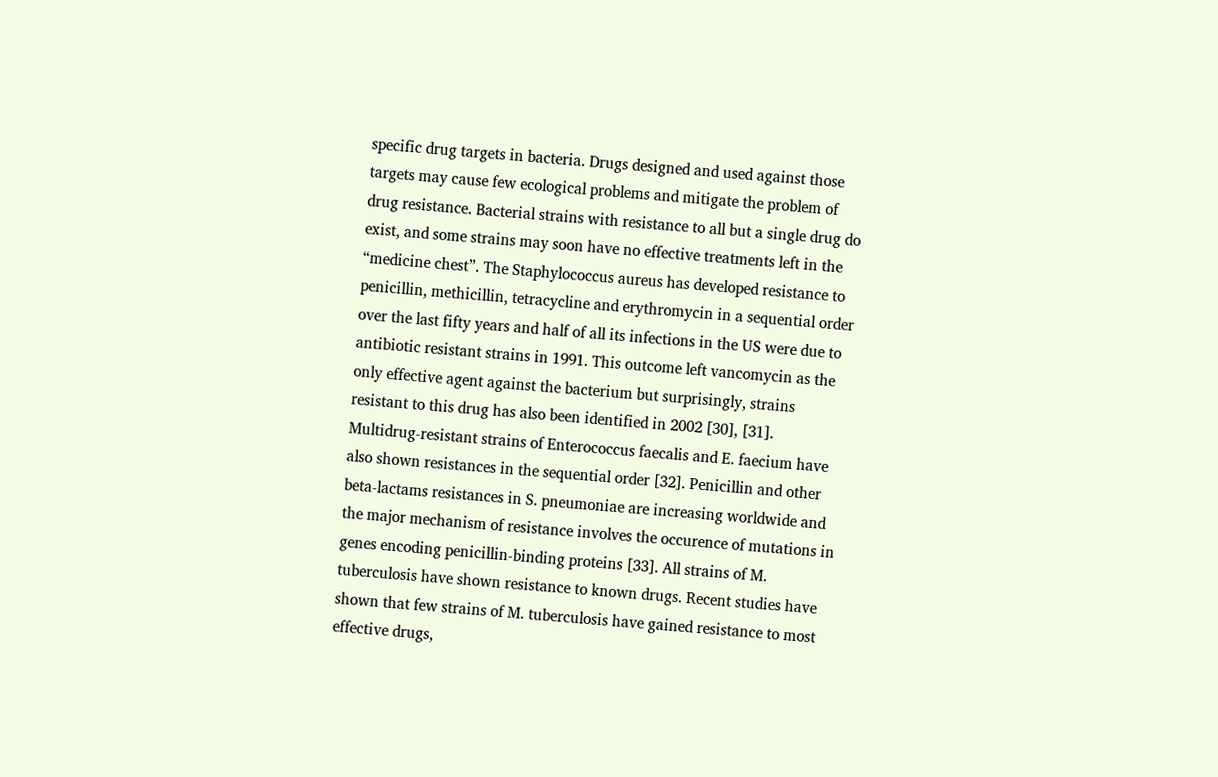specific drug targets in bacteria. Drugs designed and used against those targets may cause few ecological problems and mitigate the problem of drug resistance. Bacterial strains with resistance to all but a single drug do exist, and some strains may soon have no effective treatments left in the “medicine chest”. The Staphylococcus aureus has developed resistance to penicillin, methicillin, tetracycline and erythromycin in a sequential order over the last fifty years and half of all its infections in the US were due to antibiotic resistant strains in 1991. This outcome left vancomycin as the only effective agent against the bacterium but surprisingly, strains resistant to this drug has also been identified in 2002 [30], [31]. Multidrug-resistant strains of Enterococcus faecalis and E. faecium have also shown resistances in the sequential order [32]. Penicillin and other beta-lactams resistances in S. pneumoniae are increasing worldwide and the major mechanism of resistance involves the occurence of mutations in genes encoding penicillin-binding proteins [33]. All strains of M. tuberculosis have shown resistance to known drugs. Recent studies have shown that few strains of M. tuberculosis have gained resistance to most effective drugs,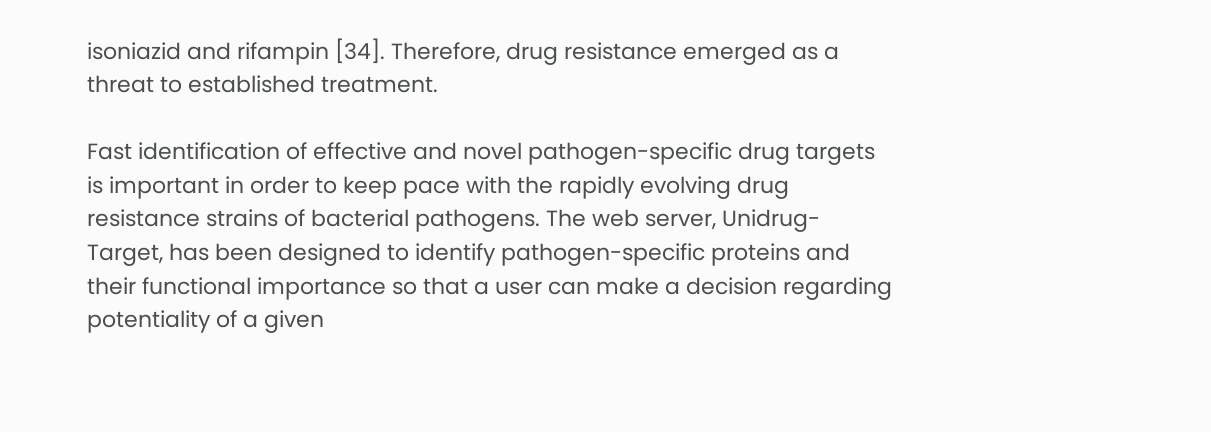isoniazid and rifampin [34]. Therefore, drug resistance emerged as a threat to established treatment.

Fast identification of effective and novel pathogen-specific drug targets is important in order to keep pace with the rapidly evolving drug resistance strains of bacterial pathogens. The web server, Unidrug-Target, has been designed to identify pathogen-specific proteins and their functional importance so that a user can make a decision regarding potentiality of a given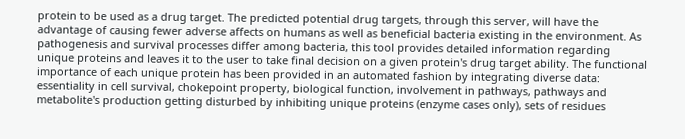protein to be used as a drug target. The predicted potential drug targets, through this server, will have the advantage of causing fewer adverse affects on humans as well as beneficial bacteria existing in the environment. As pathogenesis and survival processes differ among bacteria, this tool provides detailed information regarding unique proteins and leaves it to the user to take final decision on a given protein's drug target ability. The functional importance of each unique protein has been provided in an automated fashion by integrating diverse data: essentiality in cell survival, chokepoint property, biological function, involvement in pathways, pathways and metabolite's production getting disturbed by inhibiting unique proteins (enzyme cases only), sets of residues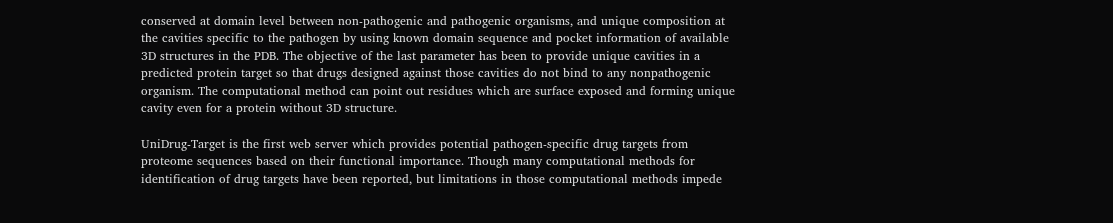conserved at domain level between non-pathogenic and pathogenic organisms, and unique composition at the cavities specific to the pathogen by using known domain sequence and pocket information of available 3D structures in the PDB. The objective of the last parameter has been to provide unique cavities in a predicted protein target so that drugs designed against those cavities do not bind to any nonpathogenic organism. The computational method can point out residues which are surface exposed and forming unique cavity even for a protein without 3D structure.

UniDrug-Target is the first web server which provides potential pathogen-specific drug targets from proteome sequences based on their functional importance. Though many computational methods for identification of drug targets have been reported, but limitations in those computational methods impede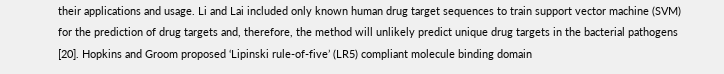their applications and usage. Li and Lai included only known human drug target sequences to train support vector machine (SVM) for the prediction of drug targets and, therefore, the method will unlikely predict unique drug targets in the bacterial pathogens [20]. Hopkins and Groom proposed ‘Lipinski rule-of-five’ (LR5) compliant molecule binding domain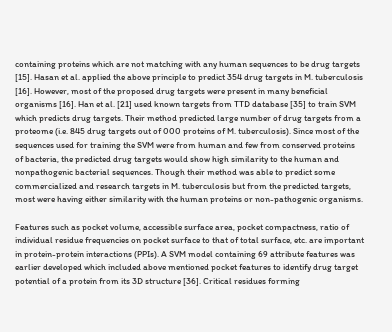containing proteins which are not matching with any human sequences to be drug targets [15]. Hasan et al. applied the above principle to predict 354 drug targets in M. tuberculosis [16]. However, most of the proposed drug targets were present in many beneficial organisms [16]. Han et al. [21] used known targets from TTD database [35] to train SVM which predicts drug targets. Their method predicted large number of drug targets from a proteome (i.e. 845 drug targets out of 000 proteins of M. tuberculosis). Since most of the sequences used for training the SVM were from human and few from conserved proteins of bacteria, the predicted drug targets would show high similarity to the human and nonpathogenic bacterial sequences. Though their method was able to predict some commercialized and research targets in M. tuberculosis but from the predicted targets, most were having either similarity with the human proteins or non-pathogenic organisms.

Features such as pocket volume, accessible surface area, pocket compactness, ratio of individual residue frequencies on pocket surface to that of total surface, etc. are important in protein-protein interactions (PPIs). A SVM model containing 69 attribute features was earlier developed which included above mentioned pocket features to identify drug target potential of a protein from its 3D structure [36]. Critical residues forming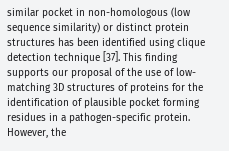similar pocket in non-homologous (low sequence similarity) or distinct protein structures has been identified using clique detection technique [37]. This finding supports our proposal of the use of low-matching 3D structures of proteins for the identification of plausible pocket forming residues in a pathogen-specific protein. However, the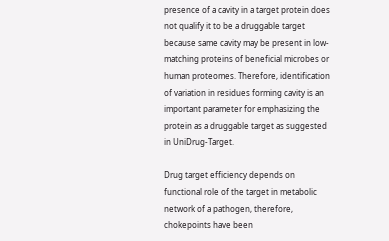presence of a cavity in a target protein does not qualify it to be a druggable target because same cavity may be present in low-matching proteins of beneficial microbes or human proteomes. Therefore, identification of variation in residues forming cavity is an important parameter for emphasizing the protein as a druggable target as suggested in UniDrug-Target.

Drug target efficiency depends on functional role of the target in metabolic network of a pathogen, therefore, chokepoints have been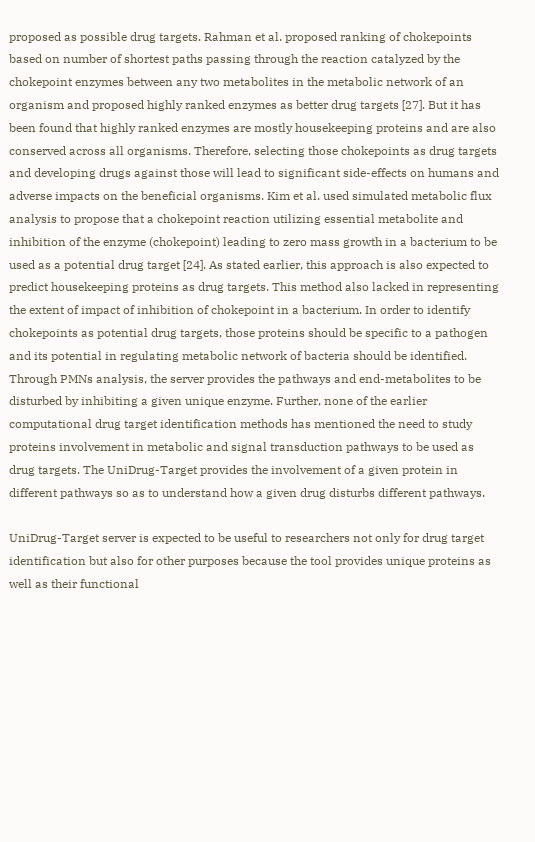proposed as possible drug targets. Rahman et al. proposed ranking of chokepoints based on number of shortest paths passing through the reaction catalyzed by the chokepoint enzymes between any two metabolites in the metabolic network of an organism and proposed highly ranked enzymes as better drug targets [27]. But it has been found that highly ranked enzymes are mostly housekeeping proteins and are also conserved across all organisms. Therefore, selecting those chokepoints as drug targets and developing drugs against those will lead to significant side-effects on humans and adverse impacts on the beneficial organisms. Kim et al. used simulated metabolic flux analysis to propose that a chokepoint reaction utilizing essential metabolite and inhibition of the enzyme (chokepoint) leading to zero mass growth in a bacterium to be used as a potential drug target [24]. As stated earlier, this approach is also expected to predict housekeeping proteins as drug targets. This method also lacked in representing the extent of impact of inhibition of chokepoint in a bacterium. In order to identify chokepoints as potential drug targets, those proteins should be specific to a pathogen and its potential in regulating metabolic network of bacteria should be identified. Through PMNs analysis, the server provides the pathways and end-metabolites to be disturbed by inhibiting a given unique enzyme. Further, none of the earlier computational drug target identification methods has mentioned the need to study proteins involvement in metabolic and signal transduction pathways to be used as drug targets. The UniDrug-Target provides the involvement of a given protein in different pathways so as to understand how a given drug disturbs different pathways.

UniDrug-Target server is expected to be useful to researchers not only for drug target identification but also for other purposes because the tool provides unique proteins as well as their functional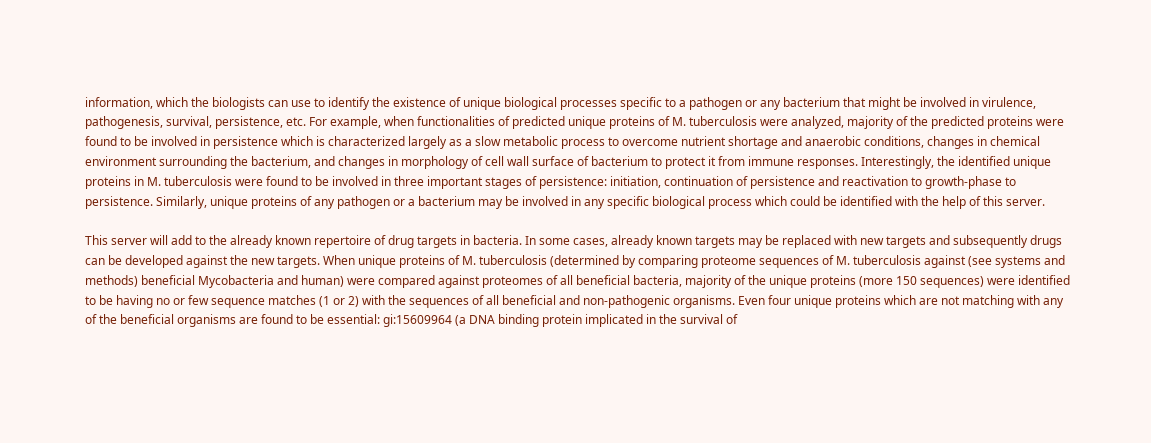information, which the biologists can use to identify the existence of unique biological processes specific to a pathogen or any bacterium that might be involved in virulence, pathogenesis, survival, persistence, etc. For example, when functionalities of predicted unique proteins of M. tuberculosis were analyzed, majority of the predicted proteins were found to be involved in persistence which is characterized largely as a slow metabolic process to overcome nutrient shortage and anaerobic conditions, changes in chemical environment surrounding the bacterium, and changes in morphology of cell wall surface of bacterium to protect it from immune responses. Interestingly, the identified unique proteins in M. tuberculosis were found to be involved in three important stages of persistence: initiation, continuation of persistence and reactivation to growth-phase to persistence. Similarly, unique proteins of any pathogen or a bacterium may be involved in any specific biological process which could be identified with the help of this server.

This server will add to the already known repertoire of drug targets in bacteria. In some cases, already known targets may be replaced with new targets and subsequently drugs can be developed against the new targets. When unique proteins of M. tuberculosis (determined by comparing proteome sequences of M. tuberculosis against (see systems and methods) beneficial Mycobacteria and human) were compared against proteomes of all beneficial bacteria, majority of the unique proteins (more 150 sequences) were identified to be having no or few sequence matches (1 or 2) with the sequences of all beneficial and non-pathogenic organisms. Even four unique proteins which are not matching with any of the beneficial organisms are found to be essential: gi:15609964 (a DNA binding protein implicated in the survival of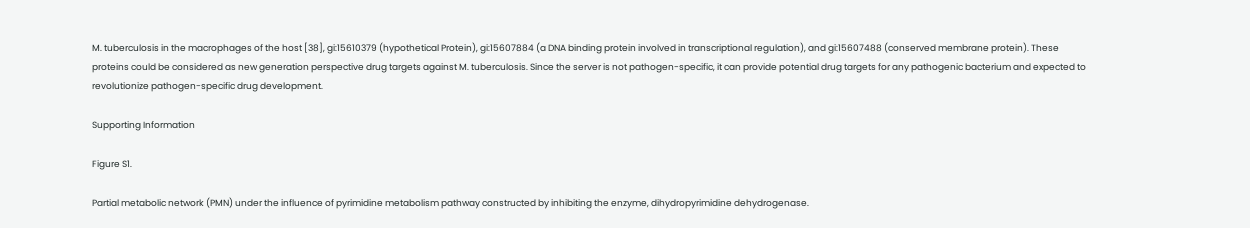M. tuberculosis in the macrophages of the host [38], gi:15610379 (hypothetical Protein), gi:15607884 (a DNA binding protein involved in transcriptional regulation), and gi:15607488 (conserved membrane protein). These proteins could be considered as new generation perspective drug targets against M. tuberculosis. Since the server is not pathogen-specific, it can provide potential drug targets for any pathogenic bacterium and expected to revolutionize pathogen-specific drug development.

Supporting Information

Figure S1.

Partial metabolic network (PMN) under the influence of pyrimidine metabolism pathway constructed by inhibiting the enzyme, dihydropyrimidine dehydrogenase.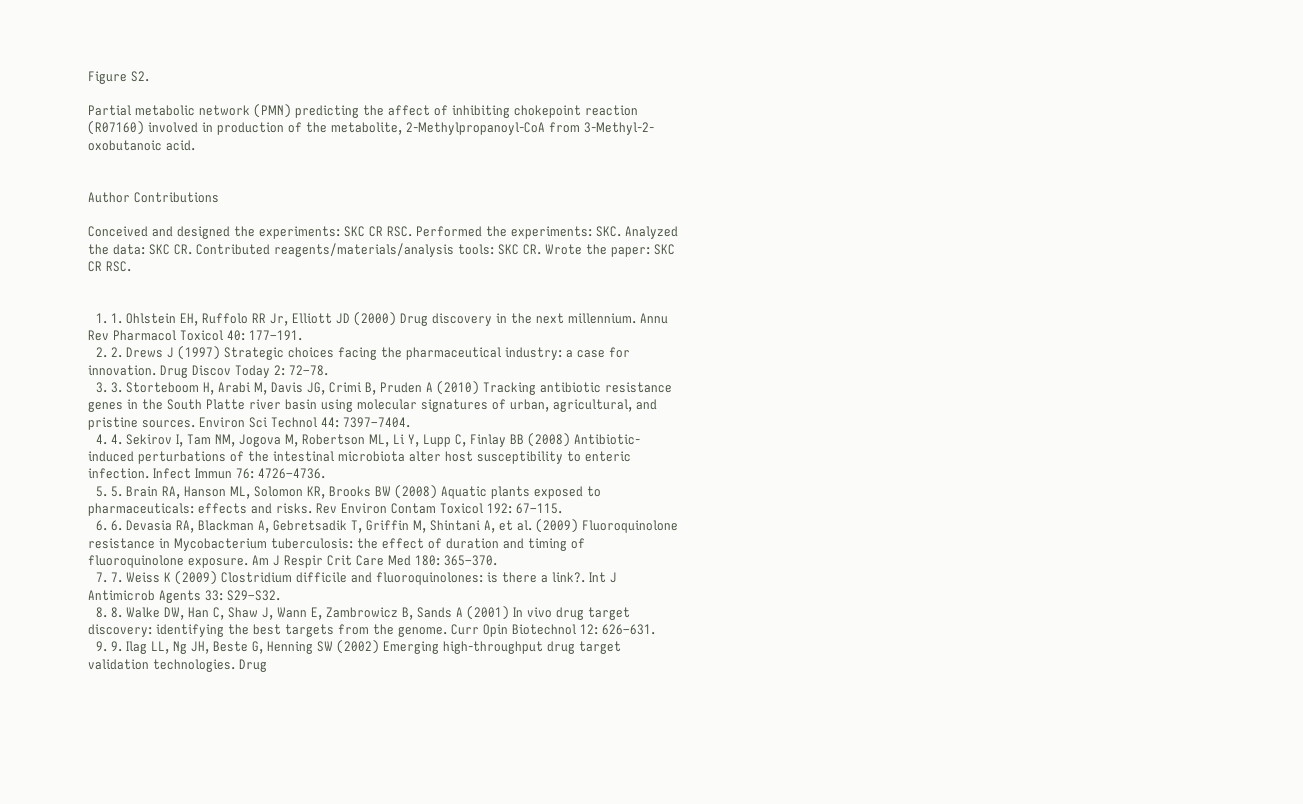Figure S2.

Partial metabolic network (PMN) predicting the affect of inhibiting chokepoint reaction (R07160) involved in production of the metabolite, 2-Methylpropanoyl-CoA from 3-Methyl-2-oxobutanoic acid.


Author Contributions

Conceived and designed the experiments: SKC CR RSC. Performed the experiments: SKC. Analyzed the data: SKC CR. Contributed reagents/materials/analysis tools: SKC CR. Wrote the paper: SKC CR RSC.


  1. 1. Ohlstein EH, Ruffolo RR Jr, Elliott JD (2000) Drug discovery in the next millennium. Annu Rev Pharmacol Toxicol 40: 177–191.
  2. 2. Drews J (1997) Strategic choices facing the pharmaceutical industry: a case for innovation. Drug Discov Today 2: 72–78.
  3. 3. Storteboom H, Arabi M, Davis JG, Crimi B, Pruden A (2010) Tracking antibiotic resistance genes in the South Platte river basin using molecular signatures of urban, agricultural, and pristine sources. Environ Sci Technol 44: 7397–7404.
  4. 4. Sekirov I, Tam NM, Jogova M, Robertson ML, Li Y, Lupp C, Finlay BB (2008) Antibiotic-induced perturbations of the intestinal microbiota alter host susceptibility to enteric infection. Infect Immun 76: 4726–4736.
  5. 5. Brain RA, Hanson ML, Solomon KR, Brooks BW (2008) Aquatic plants exposed to pharmaceuticals: effects and risks. Rev Environ Contam Toxicol 192: 67–115.
  6. 6. Devasia RA, Blackman A, Gebretsadik T, Griffin M, Shintani A, et al. (2009) Fluoroquinolone resistance in Mycobacterium tuberculosis: the effect of duration and timing of fluoroquinolone exposure. Am J Respir Crit Care Med 180: 365–370.
  7. 7. Weiss K (2009) Clostridium difficile and fluoroquinolones: is there a link?. Int J Antimicrob Agents 33: S29–S32.
  8. 8. Walke DW, Han C, Shaw J, Wann E, Zambrowicz B, Sands A (2001) In vivo drug target discovery: identifying the best targets from the genome. Curr Opin Biotechnol 12: 626–631.
  9. 9. Ilag LL, Ng JH, Beste G, Henning SW (2002) Emerging high-throughput drug target validation technologies. Drug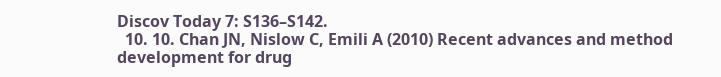Discov Today 7: S136–S142.
  10. 10. Chan JN, Nislow C, Emili A (2010) Recent advances and method development for drug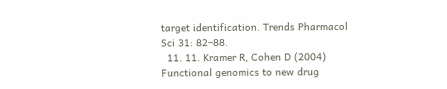target identification. Trends Pharmacol Sci 31: 82–88.
  11. 11. Kramer R, Cohen D (2004) Functional genomics to new drug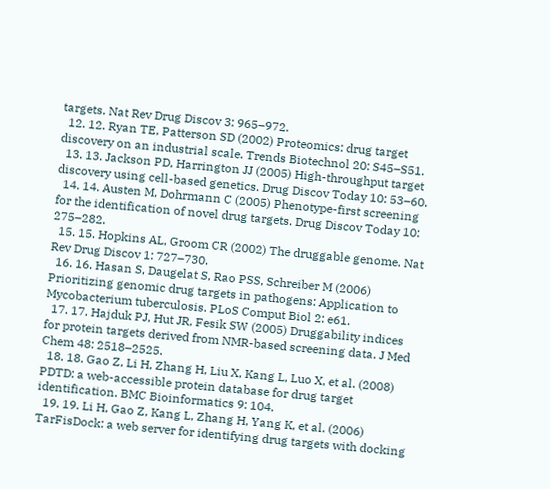targets. Nat Rev Drug Discov 3: 965–972.
  12. 12. Ryan TE, Patterson SD (2002) Proteomics: drug target discovery on an industrial scale. Trends Biotechnol 20: S45–S51.
  13. 13. Jackson PD, Harrington JJ (2005) High-throughput target discovery using cell-based genetics. Drug Discov Today 10: 53–60.
  14. 14. Austen M, Dohrmann C (2005) Phenotype-first screening for the identification of novel drug targets. Drug Discov Today 10: 275–282.
  15. 15. Hopkins AL, Groom CR (2002) The druggable genome. Nat Rev Drug Discov 1: 727–730.
  16. 16. Hasan S, Daugelat S, Rao PSS, Schreiber M (2006) Prioritizing genomic drug targets in pathogens: Application to Mycobacterium tuberculosis. PLoS Comput Biol 2: e61.
  17. 17. Hajduk PJ, Hut JR, Fesik SW (2005) Druggability indices for protein targets derived from NMR-based screening data. J Med Chem 48: 2518–2525.
  18. 18. Gao Z, Li H, Zhang H, Liu X, Kang L, Luo X, et al. (2008) PDTD: a web-accessible protein database for drug target identification. BMC Bioinformatics 9: 104.
  19. 19. Li H, Gao Z, Kang L, Zhang H, Yang K, et al. (2006) TarFisDock: a web server for identifying drug targets with docking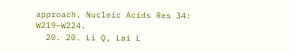approach. Nucleic Acids Res 34: W219–W224.
  20. 20. Li Q, Lai L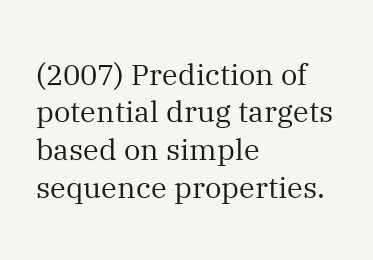(2007) Prediction of potential drug targets based on simple sequence properties.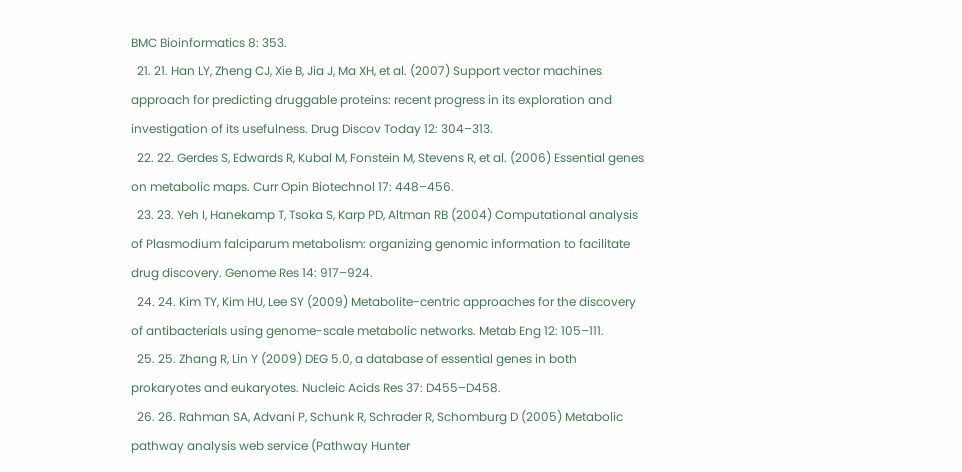BMC Bioinformatics 8: 353.
  21. 21. Han LY, Zheng CJ, Xie B, Jia J, Ma XH, et al. (2007) Support vector machines approach for predicting druggable proteins: recent progress in its exploration and investigation of its usefulness. Drug Discov Today 12: 304–313.
  22. 22. Gerdes S, Edwards R, Kubal M, Fonstein M, Stevens R, et al. (2006) Essential genes on metabolic maps. Curr Opin Biotechnol 17: 448–456.
  23. 23. Yeh I, Hanekamp T, Tsoka S, Karp PD, Altman RB (2004) Computational analysis of Plasmodium falciparum metabolism: organizing genomic information to facilitate drug discovery. Genome Res 14: 917–924.
  24. 24. Kim TY, Kim HU, Lee SY (2009) Metabolite-centric approaches for the discovery of antibacterials using genome-scale metabolic networks. Metab Eng 12: 105–111.
  25. 25. Zhang R, Lin Y (2009) DEG 5.0, a database of essential genes in both prokaryotes and eukaryotes. Nucleic Acids Res 37: D455–D458.
  26. 26. Rahman SA, Advani P, Schunk R, Schrader R, Schomburg D (2005) Metabolic pathway analysis web service (Pathway Hunter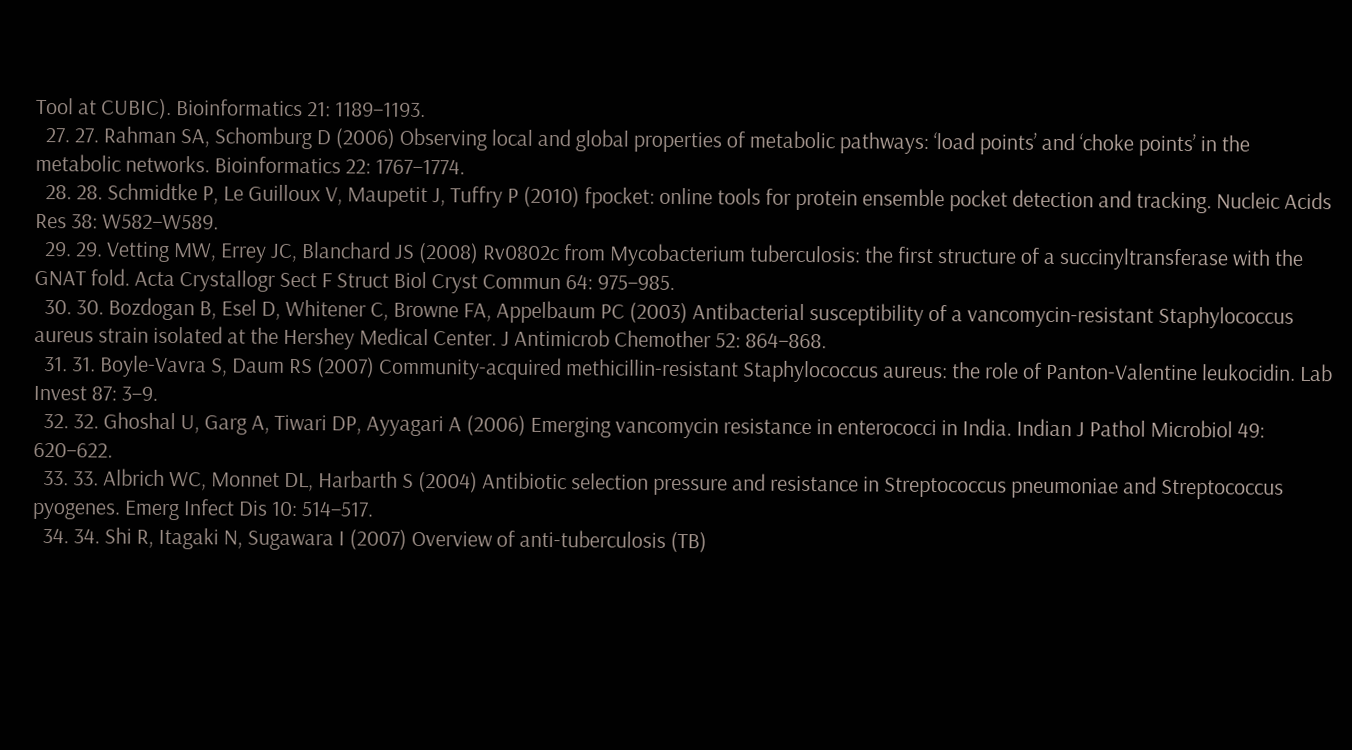Tool at CUBIC). Bioinformatics 21: 1189–1193.
  27. 27. Rahman SA, Schomburg D (2006) Observing local and global properties of metabolic pathways: ‘load points’ and ‘choke points’ in the metabolic networks. Bioinformatics 22: 1767–1774.
  28. 28. Schmidtke P, Le Guilloux V, Maupetit J, Tuffry P (2010) fpocket: online tools for protein ensemble pocket detection and tracking. Nucleic Acids Res 38: W582–W589.
  29. 29. Vetting MW, Errey JC, Blanchard JS (2008) Rv0802c from Mycobacterium tuberculosis: the first structure of a succinyltransferase with the GNAT fold. Acta Crystallogr Sect F Struct Biol Cryst Commun 64: 975–985.
  30. 30. Bozdogan B, Esel D, Whitener C, Browne FA, Appelbaum PC (2003) Antibacterial susceptibility of a vancomycin-resistant Staphylococcus aureus strain isolated at the Hershey Medical Center. J Antimicrob Chemother 52: 864–868.
  31. 31. Boyle-Vavra S, Daum RS (2007) Community-acquired methicillin-resistant Staphylococcus aureus: the role of Panton-Valentine leukocidin. Lab Invest 87: 3–9.
  32. 32. Ghoshal U, Garg A, Tiwari DP, Ayyagari A (2006) Emerging vancomycin resistance in enterococci in India. Indian J Pathol Microbiol 49: 620–622.
  33. 33. Albrich WC, Monnet DL, Harbarth S (2004) Antibiotic selection pressure and resistance in Streptococcus pneumoniae and Streptococcus pyogenes. Emerg Infect Dis 10: 514–517.
  34. 34. Shi R, Itagaki N, Sugawara I (2007) Overview of anti-tuberculosis (TB)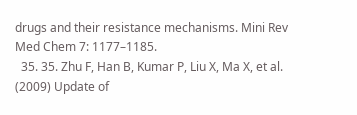drugs and their resistance mechanisms. Mini Rev Med Chem 7: 1177–1185.
  35. 35. Zhu F, Han B, Kumar P, Liu X, Ma X, et al. (2009) Update of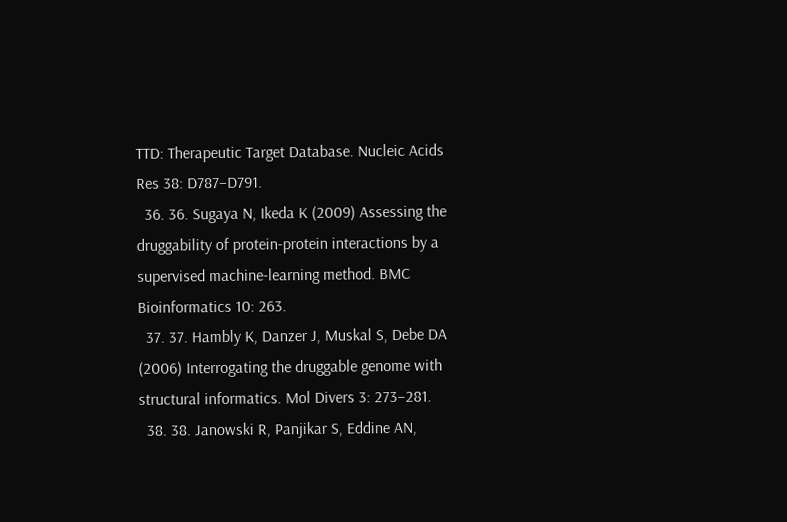TTD: Therapeutic Target Database. Nucleic Acids Res 38: D787–D791.
  36. 36. Sugaya N, Ikeda K (2009) Assessing the druggability of protein-protein interactions by a supervised machine-learning method. BMC Bioinformatics 10: 263.
  37. 37. Hambly K, Danzer J, Muskal S, Debe DA (2006) Interrogating the druggable genome with structural informatics. Mol Divers 3: 273–281.
  38. 38. Janowski R, Panjikar S, Eddine AN,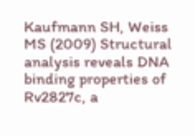Kaufmann SH, Weiss MS (2009) Structural analysis reveals DNA binding properties of Rv2827c, a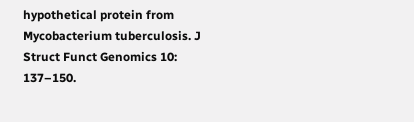hypothetical protein from Mycobacterium tuberculosis. J Struct Funct Genomics 10: 137–150.